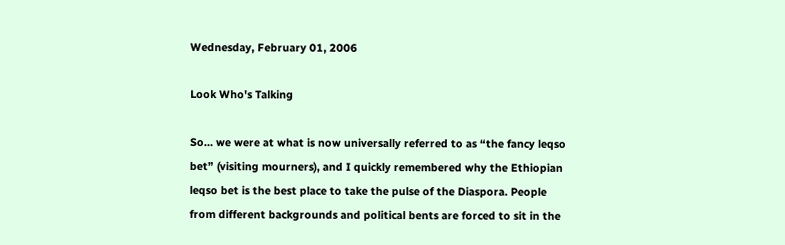Wednesday, February 01, 2006

Look Who's Talking

So… we were at what is now universally referred to as “the fancy leqso bet” (visiting mourners), and I quickly remembered why the Ethiopian leqso bet is the best place to take the pulse of the Diaspora. People from different backgrounds and political bents are forced to sit in the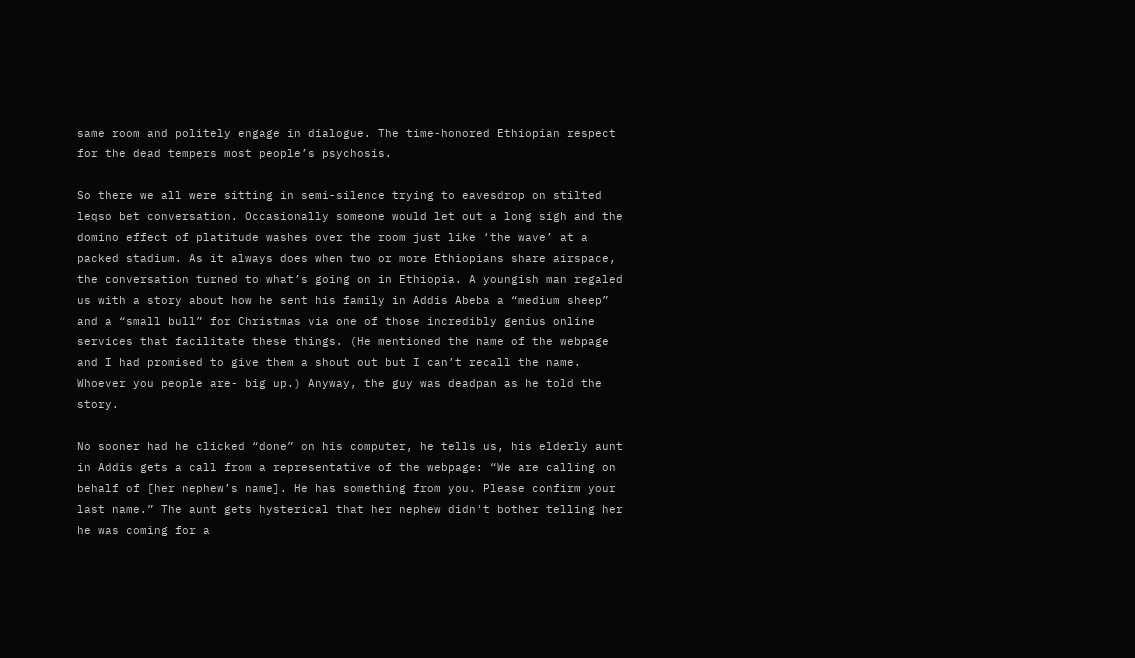same room and politely engage in dialogue. The time-honored Ethiopian respect for the dead tempers most people’s psychosis.

So there we all were sitting in semi-silence trying to eavesdrop on stilted leqso bet conversation. Occasionally someone would let out a long sigh and the domino effect of platitude washes over the room just like ‘the wave’ at a packed stadium. As it always does when two or more Ethiopians share airspace, the conversation turned to what’s going on in Ethiopia. A youngish man regaled us with a story about how he sent his family in Addis Abeba a “medium sheep” and a “small bull” for Christmas via one of those incredibly genius online services that facilitate these things. (He mentioned the name of the webpage and I had promised to give them a shout out but I can’t recall the name. Whoever you people are- big up.) Anyway, the guy was deadpan as he told the story.

No sooner had he clicked “done” on his computer, he tells us, his elderly aunt in Addis gets a call from a representative of the webpage: “We are calling on behalf of [her nephew’s name]. He has something from you. Please confirm your last name.” The aunt gets hysterical that her nephew didn't bother telling her he was coming for a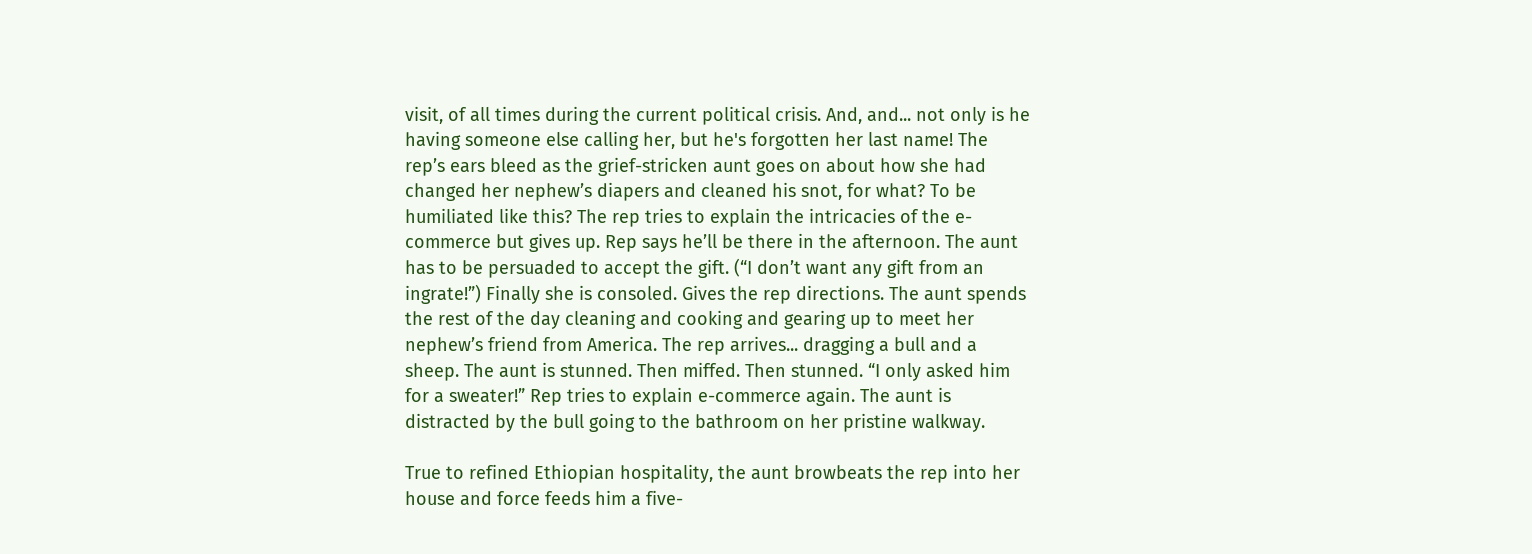visit, of all times during the current political crisis. And, and... not only is he having someone else calling her, but he's forgotten her last name! The rep’s ears bleed as the grief-stricken aunt goes on about how she had changed her nephew’s diapers and cleaned his snot, for what? To be humiliated like this? The rep tries to explain the intricacies of the e-commerce but gives up. Rep says he’ll be there in the afternoon. The aunt has to be persuaded to accept the gift. (“I don’t want any gift from an ingrate!”) Finally she is consoled. Gives the rep directions. The aunt spends the rest of the day cleaning and cooking and gearing up to meet her nephew’s friend from America. The rep arrives... dragging a bull and a sheep. The aunt is stunned. Then miffed. Then stunned. “I only asked him for a sweater!” Rep tries to explain e-commerce again. The aunt is distracted by the bull going to the bathroom on her pristine walkway.

True to refined Ethiopian hospitality, the aunt browbeats the rep into her house and force feeds him a five-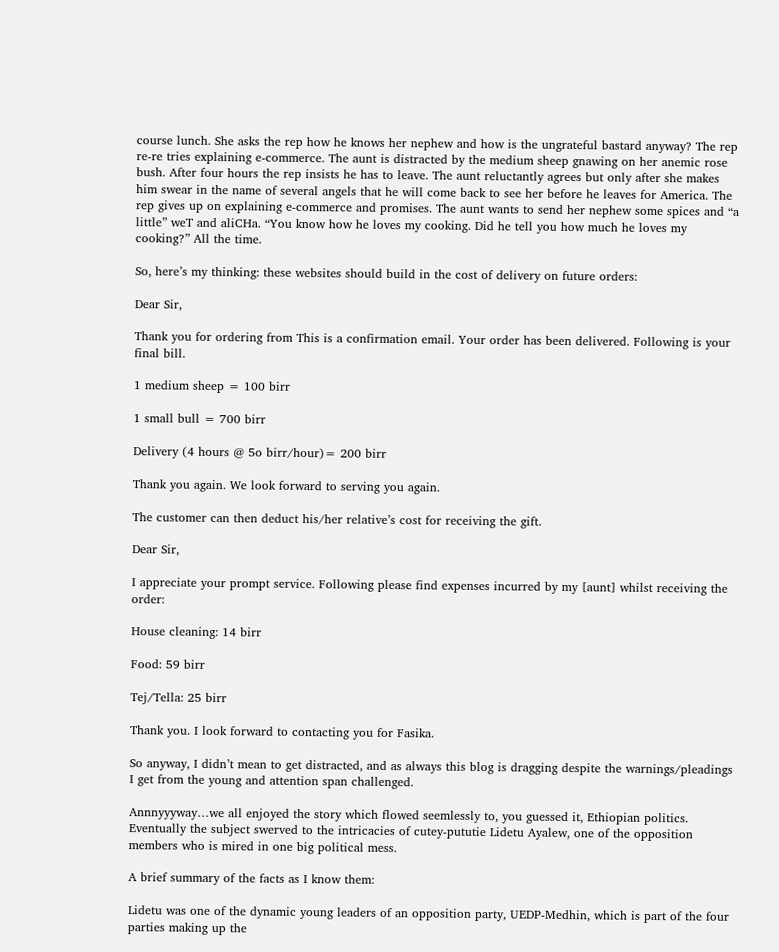course lunch. She asks the rep how he knows her nephew and how is the ungrateful bastard anyway? The rep re-re tries explaining e-commerce. The aunt is distracted by the medium sheep gnawing on her anemic rose bush. After four hours the rep insists he has to leave. The aunt reluctantly agrees but only after she makes him swear in the name of several angels that he will come back to see her before he leaves for America. The rep gives up on explaining e-commerce and promises. The aunt wants to send her nephew some spices and “a little” weT and aliCHa. “You know how he loves my cooking. Did he tell you how much he loves my cooking?” All the time.

So, here’s my thinking: these websites should build in the cost of delivery on future orders:

Dear Sir,

Thank you for ordering from This is a confirmation email. Your order has been delivered. Following is your final bill.

1 medium sheep = 100 birr

1 small bull = 700 birr

Delivery (4 hours @ 5o birr/hour)= 200 birr

Thank you again. We look forward to serving you again.

The customer can then deduct his/her relative’s cost for receiving the gift.

Dear Sir,

I appreciate your prompt service. Following please find expenses incurred by my [aunt] whilst receiving the order:

House cleaning: 14 birr

Food: 59 birr

Tej/Tella: 25 birr

Thank you. I look forward to contacting you for Fasika.

So anyway, I didn’t mean to get distracted, and as always this blog is dragging despite the warnings/pleadings I get from the young and attention span challenged.

Annnyyyway…we all enjoyed the story which flowed seemlessly to, you guessed it, Ethiopian politics. Eventually the subject swerved to the intricacies of cutey-pututie Lidetu Ayalew, one of the opposition members who is mired in one big political mess.

A brief summary of the facts as I know them:

Lidetu was one of the dynamic young leaders of an opposition party, UEDP-Medhin, which is part of the four parties making up the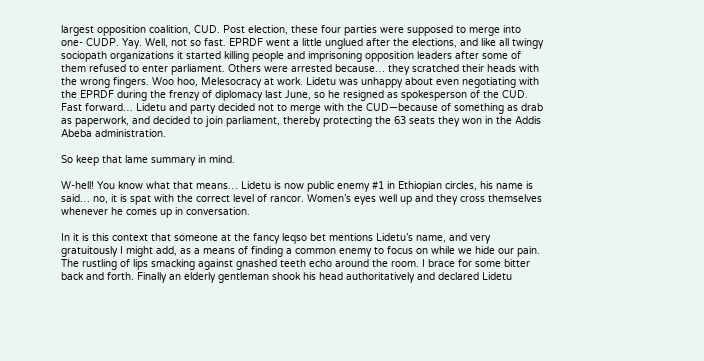largest opposition coalition, CUD. Post election, these four parties were supposed to merge into one- CUDP. Yay. Well, not so fast. EPRDF went a little unglued after the elections, and like all twingy sociopath organizations it started killing people and imprisoning opposition leaders after some of them refused to enter parliament. Others were arrested because… they scratched their heads with the wrong fingers. Woo hoo, Melesocracy at work. Lidetu was unhappy about even negotiating with the EPRDF during the frenzy of diplomacy last June, so he resigned as spokesperson of the CUD. Fast forward… Lidetu and party decided not to merge with the CUD—because of something as drab as paperwork, and decided to join parliament, thereby protecting the 63 seats they won in the Addis Abeba administration.

So keep that lame summary in mind.

W-hell! You know what that means… Lidetu is now public enemy #1 in Ethiopian circles, his name is said… no, it is spat with the correct level of rancor. Women’s eyes well up and they cross themselves whenever he comes up in conversation.

In it is this context that someone at the fancy leqso bet mentions Lidetu’s name, and very gratuitously I might add, as a means of finding a common enemy to focus on while we hide our pain. The rustling of lips smacking against gnashed teeth echo around the room. I brace for some bitter back and forth. Finally an elderly gentleman shook his head authoritatively and declared Lidetu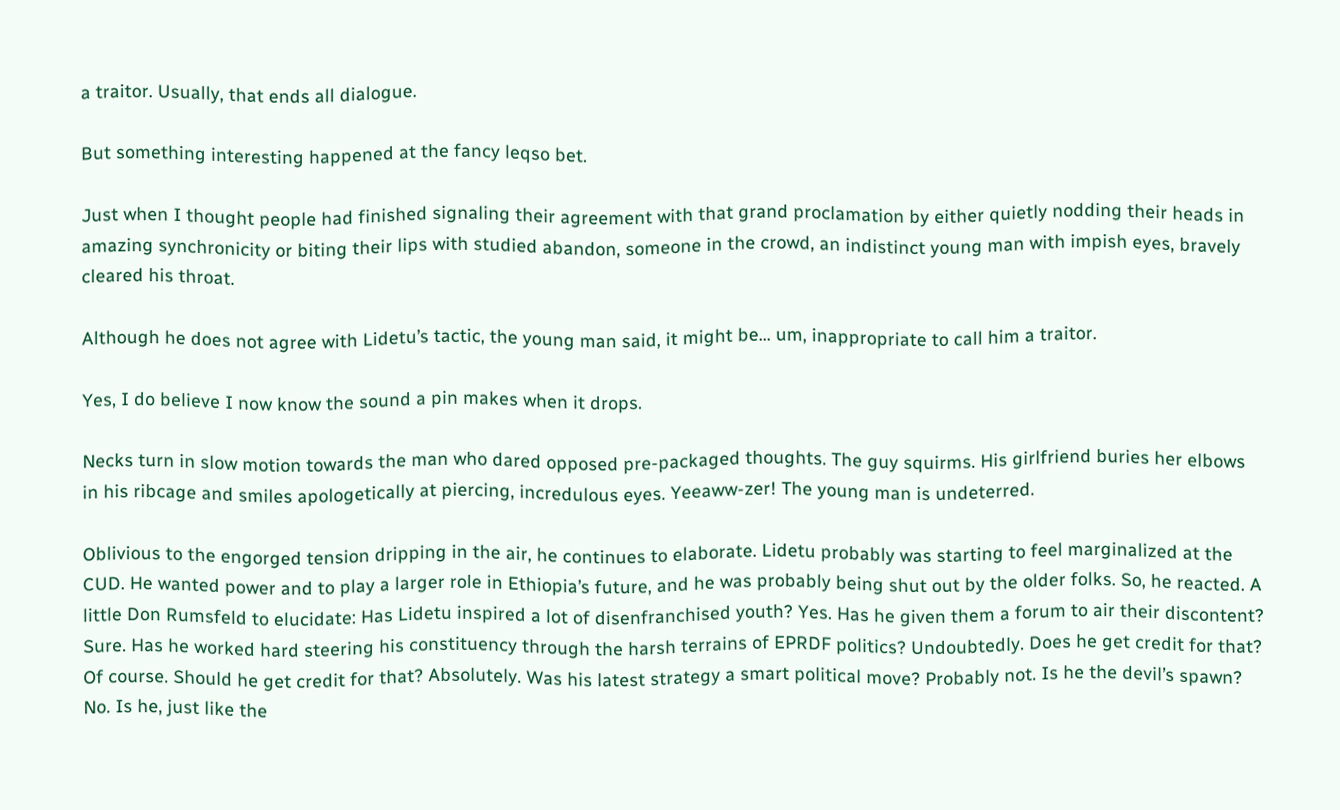a traitor. Usually, that ends all dialogue.

But something interesting happened at the fancy leqso bet.

Just when I thought people had finished signaling their agreement with that grand proclamation by either quietly nodding their heads in amazing synchronicity or biting their lips with studied abandon, someone in the crowd, an indistinct young man with impish eyes, bravely cleared his throat.

Although he does not agree with Lidetu’s tactic, the young man said, it might be… um, inappropriate to call him a traitor.

Yes, I do believe I now know the sound a pin makes when it drops.

Necks turn in slow motion towards the man who dared opposed pre-packaged thoughts. The guy squirms. His girlfriend buries her elbows in his ribcage and smiles apologetically at piercing, incredulous eyes. Yeeaww-zer! The young man is undeterred.

Oblivious to the engorged tension dripping in the air, he continues to elaborate. Lidetu probably was starting to feel marginalized at the CUD. He wanted power and to play a larger role in Ethiopia’s future, and he was probably being shut out by the older folks. So, he reacted. A little Don Rumsfeld to elucidate: Has Lidetu inspired a lot of disenfranchised youth? Yes. Has he given them a forum to air their discontent? Sure. Has he worked hard steering his constituency through the harsh terrains of EPRDF politics? Undoubtedly. Does he get credit for that? Of course. Should he get credit for that? Absolutely. Was his latest strategy a smart political move? Probably not. Is he the devil’s spawn? No. Is he, just like the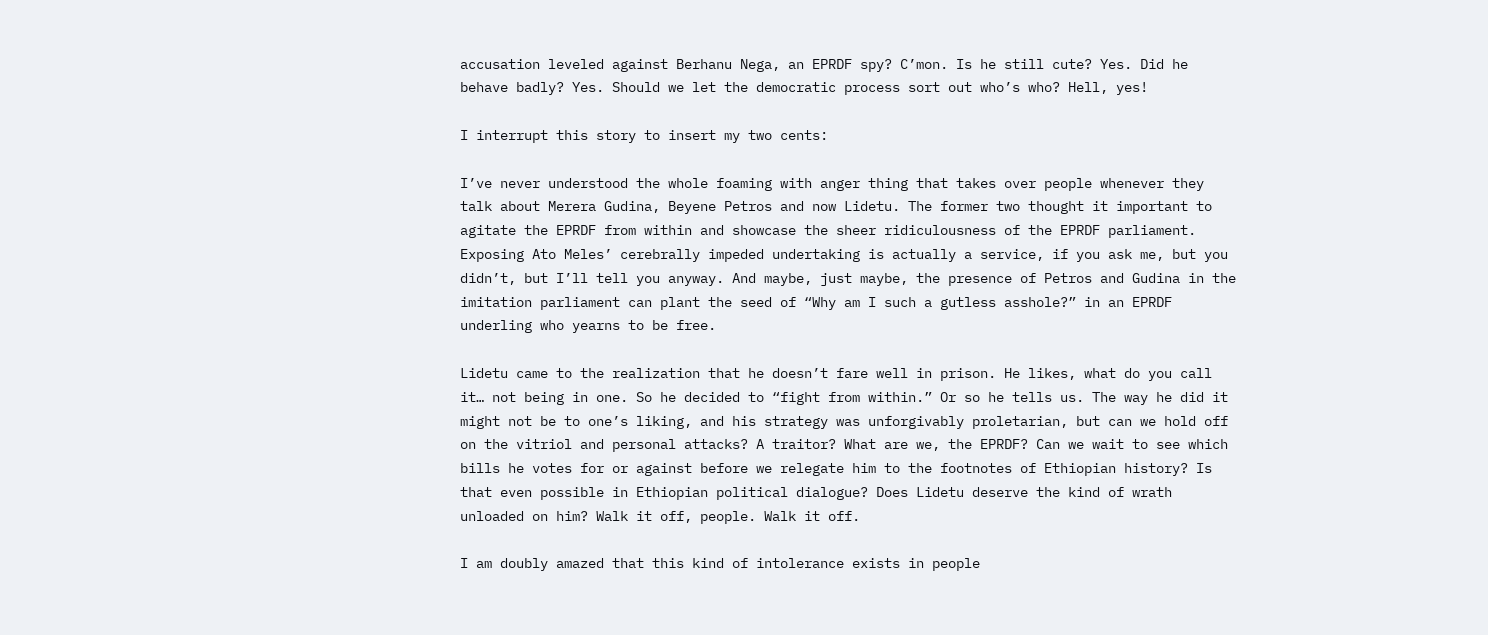accusation leveled against Berhanu Nega, an EPRDF spy? C’mon. Is he still cute? Yes. Did he behave badly? Yes. Should we let the democratic process sort out who’s who? Hell, yes!

I interrupt this story to insert my two cents:

I’ve never understood the whole foaming with anger thing that takes over people whenever they talk about Merera Gudina, Beyene Petros and now Lidetu. The former two thought it important to agitate the EPRDF from within and showcase the sheer ridiculousness of the EPRDF parliament. Exposing Ato Meles’ cerebrally impeded undertaking is actually a service, if you ask me, but you didn’t, but I’ll tell you anyway. And maybe, just maybe, the presence of Petros and Gudina in the imitation parliament can plant the seed of “Why am I such a gutless asshole?” in an EPRDF underling who yearns to be free.

Lidetu came to the realization that he doesn’t fare well in prison. He likes, what do you call it… not being in one. So he decided to “fight from within.” Or so he tells us. The way he did it might not be to one’s liking, and his strategy was unforgivably proletarian, but can we hold off on the vitriol and personal attacks? A traitor? What are we, the EPRDF? Can we wait to see which bills he votes for or against before we relegate him to the footnotes of Ethiopian history? Is that even possible in Ethiopian political dialogue? Does Lidetu deserve the kind of wrath unloaded on him? Walk it off, people. Walk it off.

I am doubly amazed that this kind of intolerance exists in people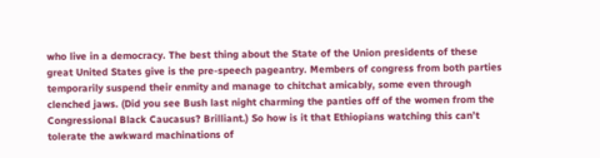who live in a democracy. The best thing about the State of the Union presidents of these great United States give is the pre-speech pageantry. Members of congress from both parties temporarily suspend their enmity and manage to chitchat amicably, some even through clenched jaws. (Did you see Bush last night charming the panties off of the women from the Congressional Black Caucasus? Brilliant.) So how is it that Ethiopians watching this can’t tolerate the awkward machinations of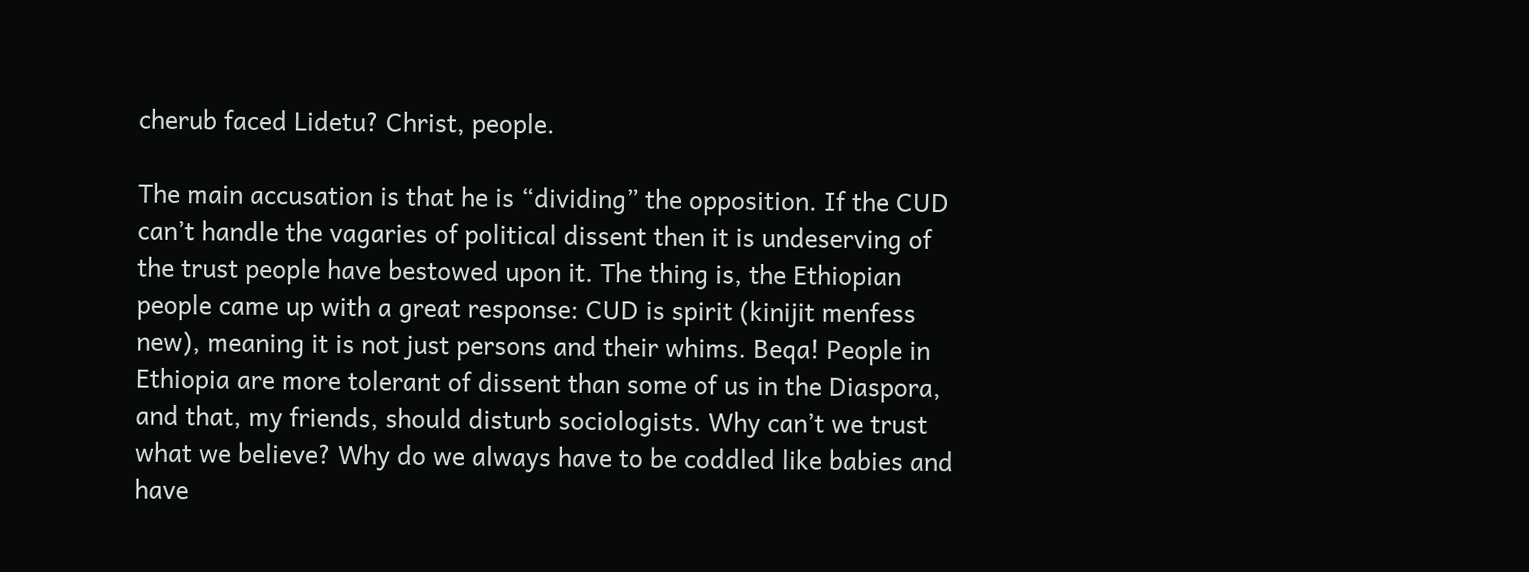cherub faced Lidetu? Christ, people.

The main accusation is that he is “dividing” the opposition. If the CUD can’t handle the vagaries of political dissent then it is undeserving of the trust people have bestowed upon it. The thing is, the Ethiopian people came up with a great response: CUD is spirit (kinijit menfess new), meaning it is not just persons and their whims. Beqa! People in Ethiopia are more tolerant of dissent than some of us in the Diaspora, and that, my friends, should disturb sociologists. Why can’t we trust what we believe? Why do we always have to be coddled like babies and have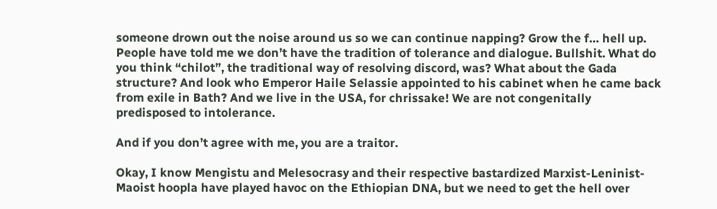someone drown out the noise around us so we can continue napping? Grow the f… hell up. People have told me we don’t have the tradition of tolerance and dialogue. Bullshit. What do you think “chilot”, the traditional way of resolving discord, was? What about the Gada structure? And look who Emperor Haile Selassie appointed to his cabinet when he came back from exile in Bath? And we live in the USA, for chrissake! We are not congenitally predisposed to intolerance.

And if you don’t agree with me, you are a traitor.

Okay, I know Mengistu and Melesocrasy and their respective bastardized Marxist-Leninist-Maoist hoopla have played havoc on the Ethiopian DNA, but we need to get the hell over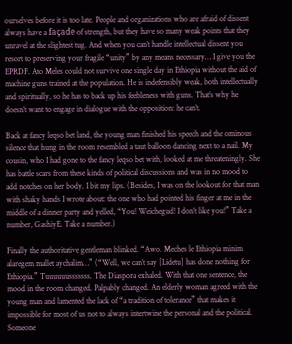ourselves before it is too late. People and organizations who are afraid of dissent always have a façade of strength, but they have so many weak points that they unravel at the slightest tug. And when you can’t handle intellectual dissent you resort to preserving your fragile “unity” by any means necessary… I give you the EPRDF. Ato Meles could not survive one single day in Ethiopia without the aid of machine guns trained at the population. He is indefensibly weak, both intellectually and spiritually, so he has to back up his feebleness with guns. That’s why he doesn’t want to engage in dialogue with the opposition: he can’t.

Back at fancy leqso bet land, the young man finished his speech and the ominous silence that hung in the room resembled a taut balloon dancing next to a nail. My cousin, who I had gone to the fancy leqso bet with, looked at me threateningly. She has battle scars from these kinds of political discussions and was in no mood to add notches on her body. I bit my lips. (Besides, I was on the lookout for that man with shaky hands I wrote about: the one who had pointed his finger at me in the middle of a dinner party and yelled, “You! Weichegud! I don’t like you!” Take a number, GashiyE. Take a number.)

Finally the authoritative gentleman blinked. “Awo. Meches le Ethiopia minim alaregem mallet aychalim…” (“Well, we can’t say [Lidetu] has done nothing for Ethiopia.” Tuuuuuusssssss. The Diaspora exhaled. With that one sentence, the mood in the room changed. Palpably changed. An elderly woman agreed with the young man and lamented the lack of “a tradition of tolerance” that makes it impossible for most of us not to always intertwine the personal and the political. Someone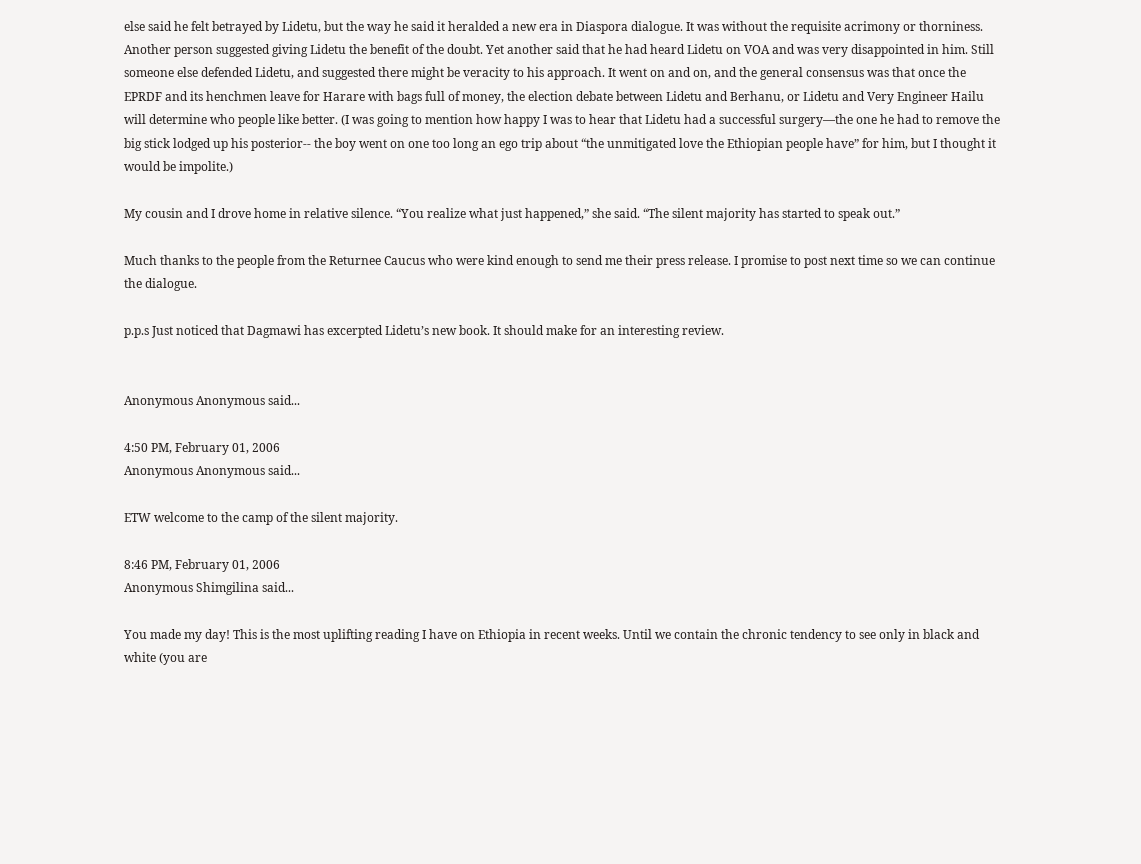else said he felt betrayed by Lidetu, but the way he said it heralded a new era in Diaspora dialogue. It was without the requisite acrimony or thorniness. Another person suggested giving Lidetu the benefit of the doubt. Yet another said that he had heard Lidetu on VOA and was very disappointed in him. Still someone else defended Lidetu, and suggested there might be veracity to his approach. It went on and on, and the general consensus was that once the EPRDF and its henchmen leave for Harare with bags full of money, the election debate between Lidetu and Berhanu, or Lidetu and Very Engineer Hailu will determine who people like better. (I was going to mention how happy I was to hear that Lidetu had a successful surgery—the one he had to remove the big stick lodged up his posterior-- the boy went on one too long an ego trip about “the unmitigated love the Ethiopian people have” for him, but I thought it would be impolite.)

My cousin and I drove home in relative silence. “You realize what just happened,” she said. “The silent majority has started to speak out.”

Much thanks to the people from the Returnee Caucus who were kind enough to send me their press release. I promise to post next time so we can continue the dialogue.

p.p.s Just noticed that Dagmawi has excerpted Lidetu’s new book. It should make for an interesting review.


Anonymous Anonymous said...

4:50 PM, February 01, 2006
Anonymous Anonymous said...

ETW welcome to the camp of the silent majority.

8:46 PM, February 01, 2006
Anonymous Shimgilina said...

You made my day! This is the most uplifting reading I have on Ethiopia in recent weeks. Until we contain the chronic tendency to see only in black and white (you are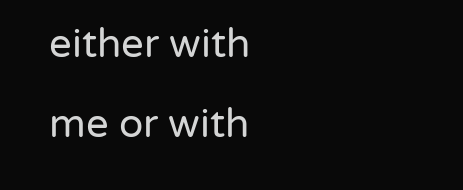either with me or with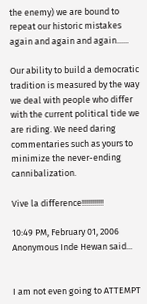the enemy) we are bound to repeat our historic mistakes again and again and again......

Our ability to build a democratic tradition is measured by the way we deal with people who differ with the current political tide we are riding. We need daring commentaries such as yours to minimize the never-ending cannibalization.

Vive la difference!!!!!!!!!!!

10:49 PM, February 01, 2006
Anonymous Inde Hewan said...


I am not even going to ATTEMPT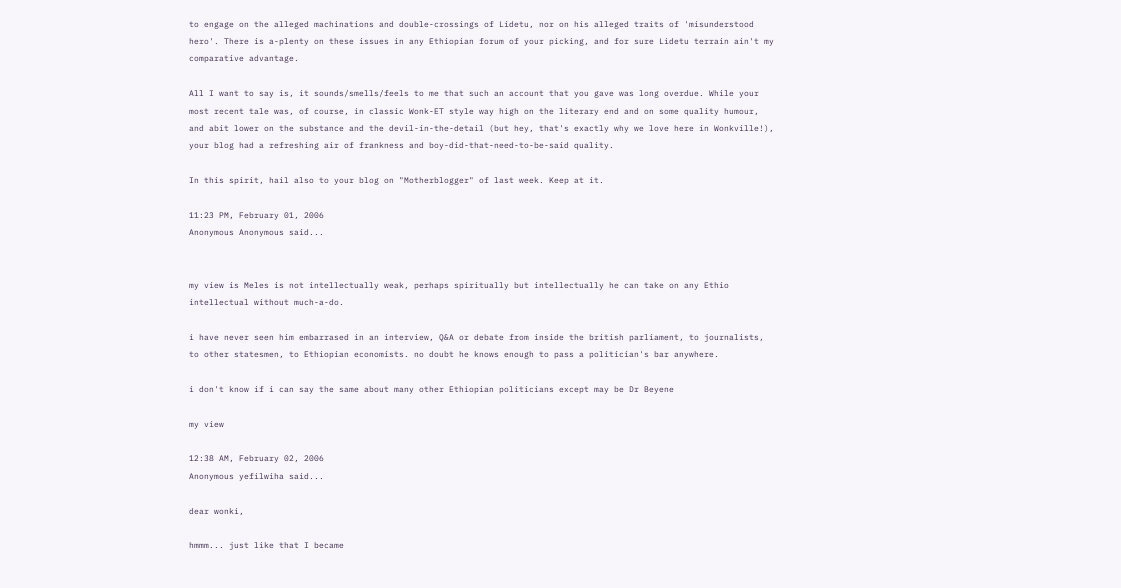to engage on the alleged machinations and double-crossings of Lidetu, nor on his alleged traits of 'misunderstood hero'. There is a-plenty on these issues in any Ethiopian forum of your picking, and for sure Lidetu terrain ain't my comparative advantage.

All I want to say is, it sounds/smells/feels to me that such an account that you gave was long overdue. While your most recent tale was, of course, in classic Wonk-ET style way high on the literary end and on some quality humour, and abit lower on the substance and the devil-in-the-detail (but hey, that's exactly why we love here in Wonkville!), your blog had a refreshing air of frankness and boy-did-that-need-to-be-said quality.

In this spirit, hail also to your blog on "Motherblogger" of last week. Keep at it.

11:23 PM, February 01, 2006
Anonymous Anonymous said...


my view is Meles is not intellectually weak, perhaps spiritually but intellectually he can take on any Ethio intellectual without much-a-do.

i have never seen him embarrased in an interview, Q&A or debate from inside the british parliament, to journalists, to other statesmen, to Ethiopian economists. no doubt he knows enough to pass a politician's bar anywhere.

i don't know if i can say the same about many other Ethiopian politicians except may be Dr Beyene

my view

12:38 AM, February 02, 2006
Anonymous yefilwiha said...

dear wonki,

hmmm... just like that I became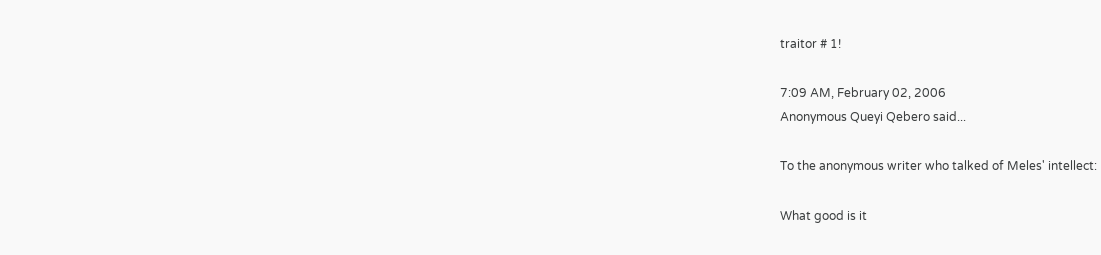traitor # 1!

7:09 AM, February 02, 2006
Anonymous Queyi Qebero said...

To the anonymous writer who talked of Meles' intellect:

What good is it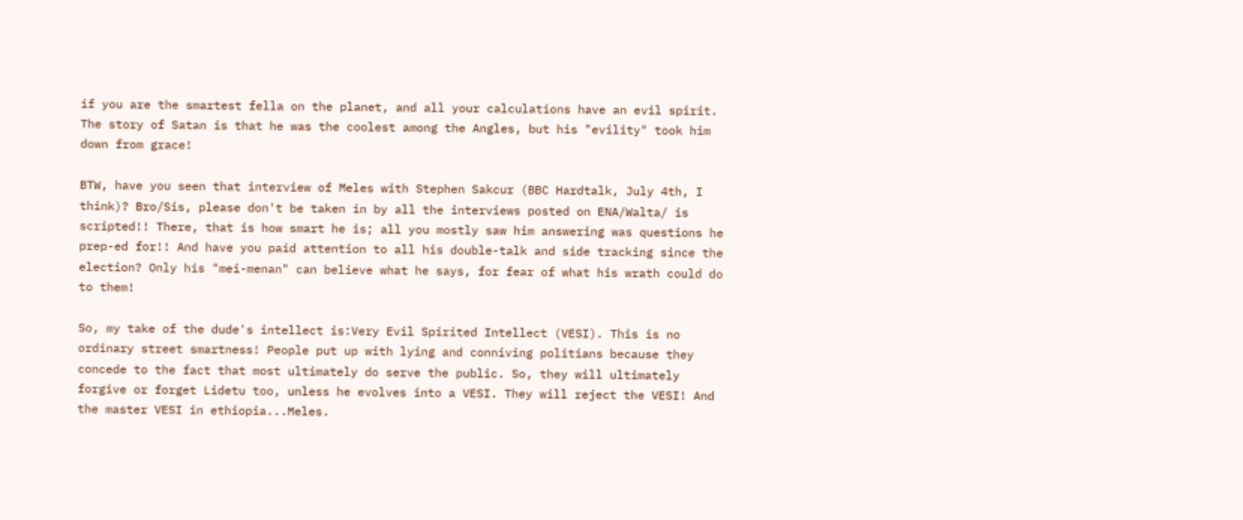if you are the smartest fella on the planet, and all your calculations have an evil spirit. The story of Satan is that he was the coolest among the Angles, but his "evility" took him down from grace!

BTW, have you seen that interview of Meles with Stephen Sakcur (BBC Hardtalk, July 4th, I think)? Bro/Sis, please don't be taken in by all the interviews posted on ENA/Walta/ is scripted!! There, that is how smart he is; all you mostly saw him answering was questions he prep-ed for!! And have you paid attention to all his double-talk and side tracking since the election? Only his "mei-menan" can believe what he says, for fear of what his wrath could do to them!

So, my take of the dude's intellect is:Very Evil Spirited Intellect (VESI). This is no ordinary street smartness! People put up with lying and conniving politians because they concede to the fact that most ultimately do serve the public. So, they will ultimately forgive or forget Lidetu too, unless he evolves into a VESI. They will reject the VESI! And the master VESI in ethiopia...Meles.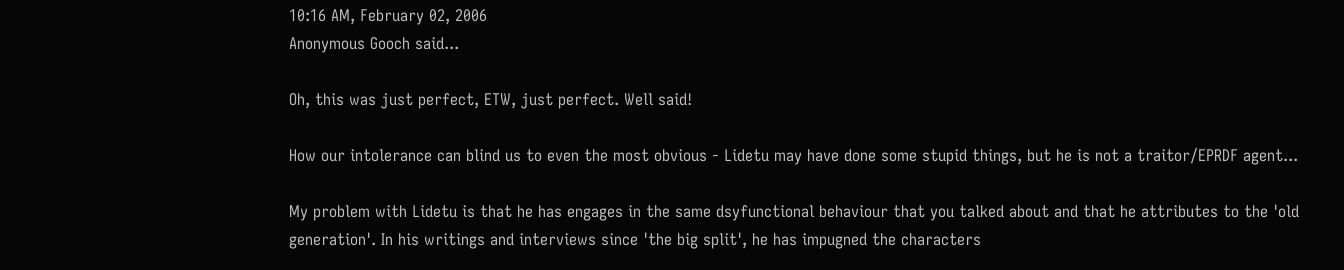10:16 AM, February 02, 2006
Anonymous Gooch said...

Oh, this was just perfect, ETW, just perfect. Well said!

How our intolerance can blind us to even the most obvious - Lidetu may have done some stupid things, but he is not a traitor/EPRDF agent...

My problem with Lidetu is that he has engages in the same dsyfunctional behaviour that you talked about and that he attributes to the 'old generation'. In his writings and interviews since 'the big split', he has impugned the characters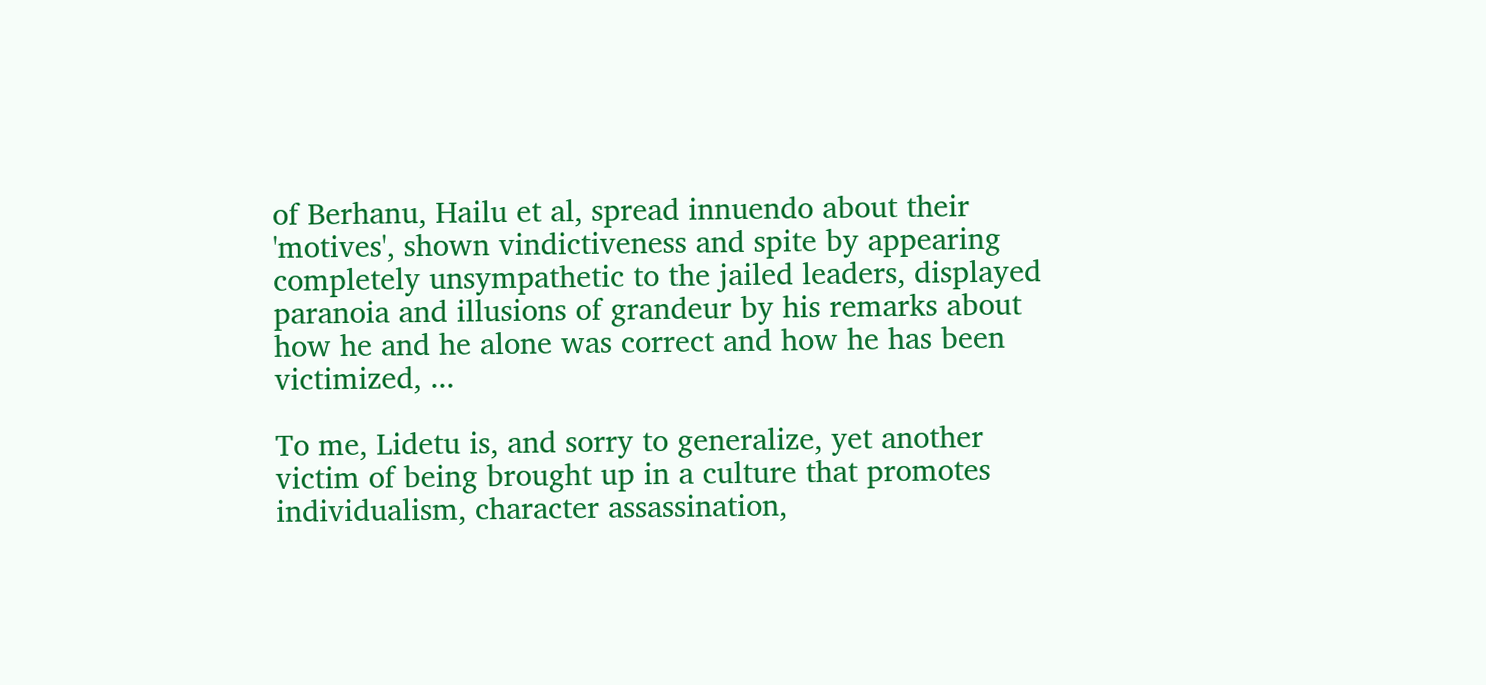of Berhanu, Hailu et al, spread innuendo about their 'motives', shown vindictiveness and spite by appearing completely unsympathetic to the jailed leaders, displayed paranoia and illusions of grandeur by his remarks about how he and he alone was correct and how he has been victimized, ...

To me, Lidetu is, and sorry to generalize, yet another victim of being brought up in a culture that promotes individualism, character assassination,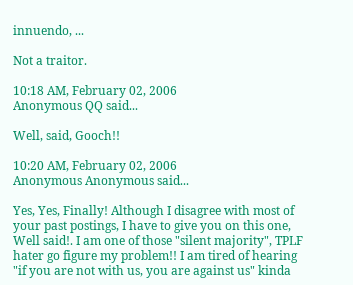innuendo, ...

Not a traitor.

10:18 AM, February 02, 2006
Anonymous QQ said...

Well, said, Gooch!!

10:20 AM, February 02, 2006
Anonymous Anonymous said...

Yes, Yes, Finally! Although I disagree with most of your past postings, I have to give you on this one, Well said!. I am one of those "silent majority", TPLF hater go figure my problem!! I am tired of hearing "if you are not with us, you are against us" kinda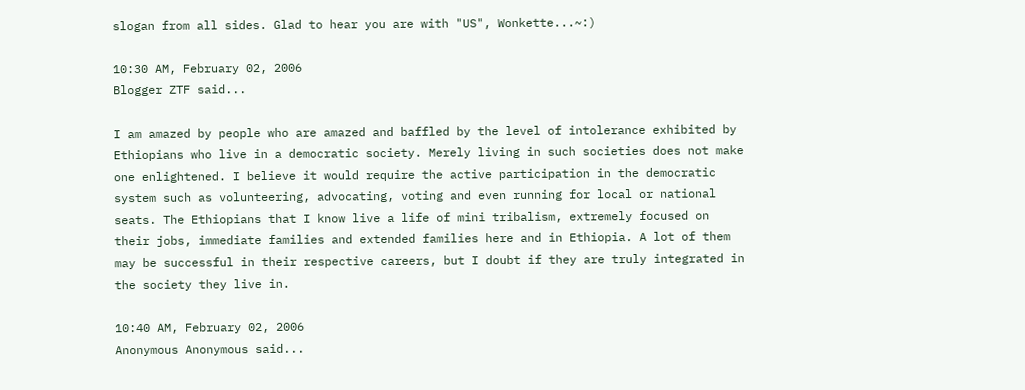slogan from all sides. Glad to hear you are with "US", Wonkette...~:)

10:30 AM, February 02, 2006
Blogger ZTF said...

I am amazed by people who are amazed and baffled by the level of intolerance exhibited by Ethiopians who live in a democratic society. Merely living in such societies does not make one enlightened. I believe it would require the active participation in the democratic system such as volunteering, advocating, voting and even running for local or national seats. The Ethiopians that I know live a life of mini tribalism, extremely focused on their jobs, immediate families and extended families here and in Ethiopia. A lot of them may be successful in their respective careers, but I doubt if they are truly integrated in the society they live in.

10:40 AM, February 02, 2006
Anonymous Anonymous said...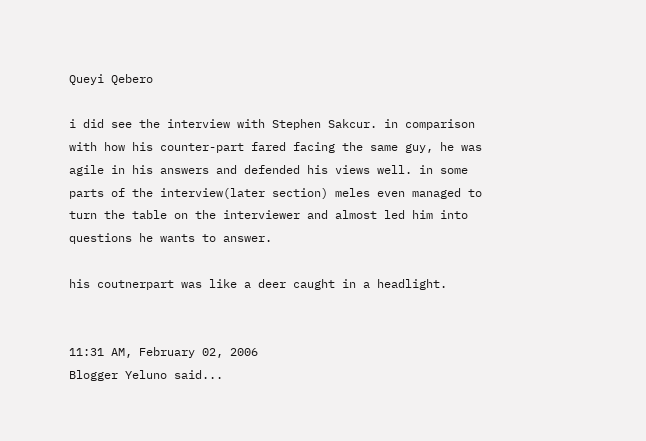Queyi Qebero

i did see the interview with Stephen Sakcur. in comparison with how his counter-part fared facing the same guy, he was agile in his answers and defended his views well. in some parts of the interview(later section) meles even managed to turn the table on the interviewer and almost led him into questions he wants to answer.

his coutnerpart was like a deer caught in a headlight.


11:31 AM, February 02, 2006
Blogger Yeluno said...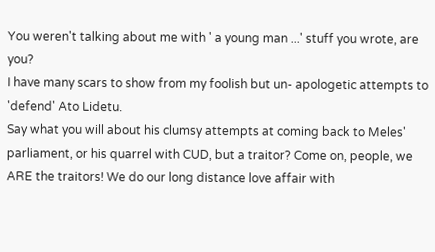You weren't talking about me with ' a young man ...' stuff you wrote, are you?
I have many scars to show from my foolish but un- apologetic attempts to 'defend' Ato Lidetu.
Say what you will about his clumsy attempts at coming back to Meles' parliament, or his quarrel with CUD, but a traitor? Come on, people, we ARE the traitors! We do our long distance love affair with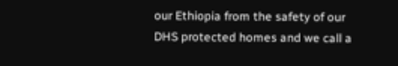our Ethiopia from the safety of our DHS protected homes and we call a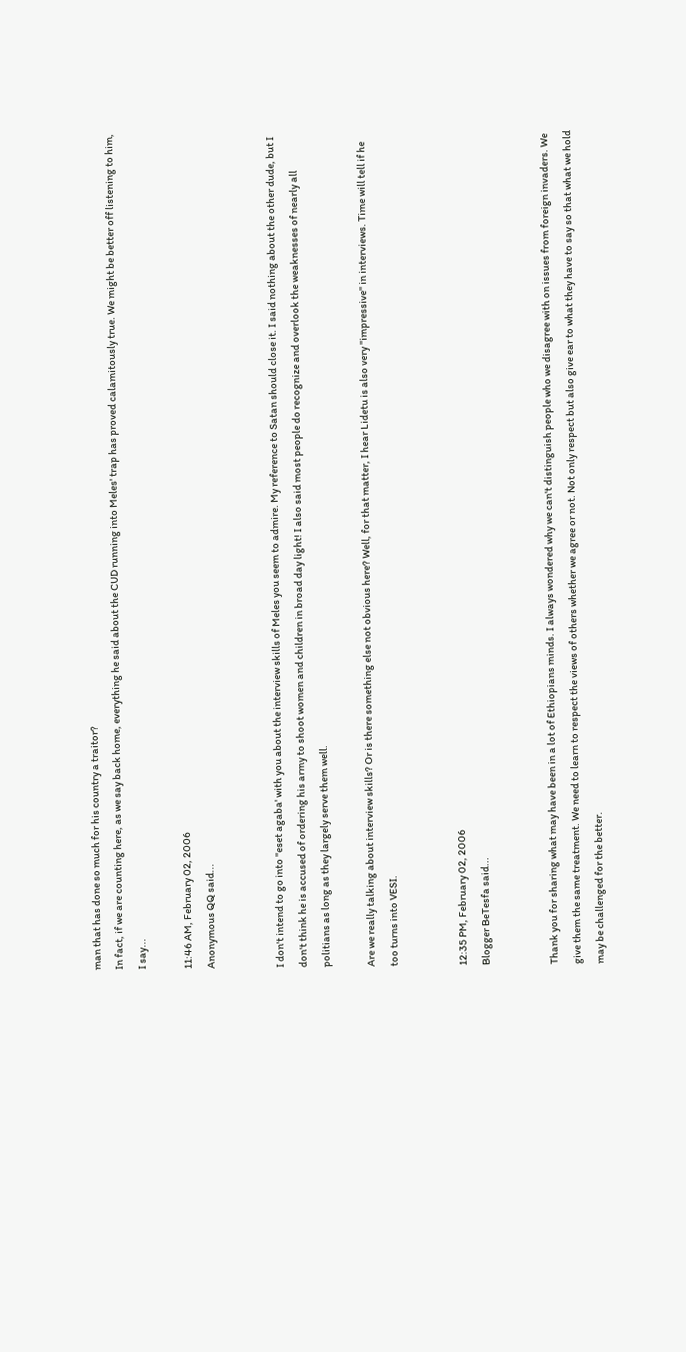man that has done so much for his country a traitor?
In fact, if we are counting here, as we say back home, everything he said about the CUD running into Meles' trap has proved calamitously true. We might be better off listening to him, I say...

11:46 AM, February 02, 2006
Anonymous QQ said...


I don't intend to go into "eset agaba' with you about the interview skills of Meles you seem to admire. My reference to Satan should close it. I said nothing about the other dude, but I don't think he is accused of ordering his army to shoot women and children in broad day light! I also said most people do recognize and overlook the weaknesses of nearly all politians as long as they largely serve them well.

Are we really talking about interview skills? Or is there something else not obvious here? Well, for that matter, I hear Lidetu is also very "impressive" in interviews. Time will tell if he too turns into VESI.


12:35 PM, February 02, 2006
Blogger BeTesfa said...


Thank you for sharing what may have been in a lot of Ethiopians minds. I always wondered why we can't distinguish people who we disagree with on issues from foreign invaders. We give them the same treatment. We need to learn to respect the views of others whether we agree or not. Not only respect but also give ear to what they have to say so that what we hold may be challenged for the better.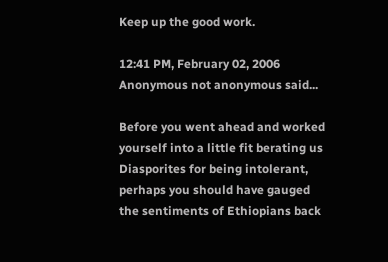Keep up the good work.

12:41 PM, February 02, 2006
Anonymous not anonymous said...

Before you went ahead and worked yourself into a little fit berating us Diasporites for being intolerant, perhaps you should have gauged the sentiments of Ethiopians back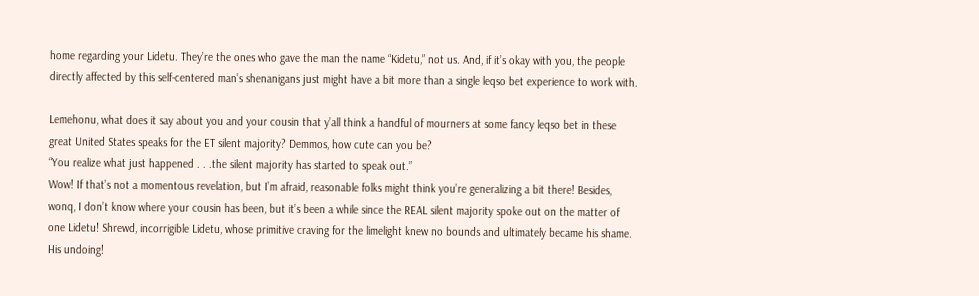home regarding your Lidetu. They’re the ones who gave the man the name “Kidetu,” not us. And, if it’s okay with you, the people directly affected by this self-centered man’s shenanigans just might have a bit more than a single leqso bet experience to work with.

Lemehonu, what does it say about you and your cousin that y’all think a handful of mourners at some fancy leqso bet in these great United States speaks for the ET silent majority? Demmos, how cute can you be?
“You realize what just happened . . .the silent majority has started to speak out.”
Wow! If that’s not a momentous revelation, but I’m afraid, reasonable folks might think you’re generalizing a bit there! Besides, wonq, I don’t know where your cousin has been, but it’s been a while since the REAL silent majority spoke out on the matter of one Lidetu! Shrewd, incorrigible Lidetu, whose primitive craving for the limelight knew no bounds and ultimately became his shame. His undoing!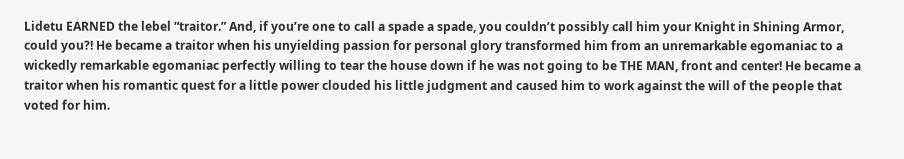Lidetu EARNED the lebel “traitor.” And, if you’re one to call a spade a spade, you couldn’t possibly call him your Knight in Shining Armor, could you?! He became a traitor when his unyielding passion for personal glory transformed him from an unremarkable egomaniac to a wickedly remarkable egomaniac perfectly willing to tear the house down if he was not going to be THE MAN, front and center! He became a traitor when his romantic quest for a little power clouded his little judgment and caused him to work against the will of the people that voted for him.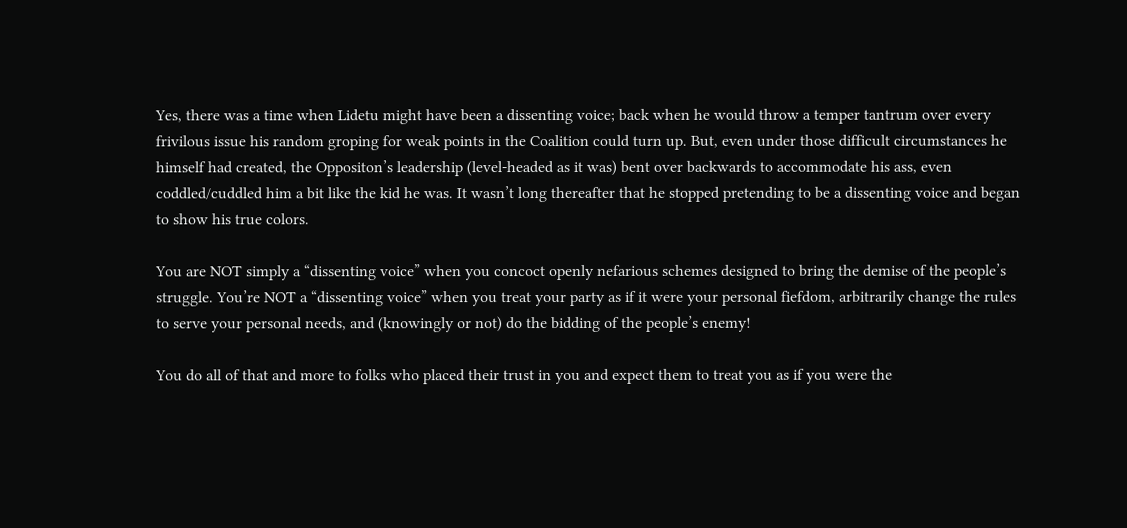Yes, there was a time when Lidetu might have been a dissenting voice; back when he would throw a temper tantrum over every frivilous issue his random groping for weak points in the Coalition could turn up. But, even under those difficult circumstances he himself had created, the Oppositon’s leadership (level-headed as it was) bent over backwards to accommodate his ass, even coddled/cuddled him a bit like the kid he was. It wasn’t long thereafter that he stopped pretending to be a dissenting voice and began to show his true colors.

You are NOT simply a “dissenting voice” when you concoct openly nefarious schemes designed to bring the demise of the people’s struggle. You’re NOT a “dissenting voice” when you treat your party as if it were your personal fiefdom, arbitrarily change the rules to serve your personal needs, and (knowingly or not) do the bidding of the people’s enemy!

You do all of that and more to folks who placed their trust in you and expect them to treat you as if you were the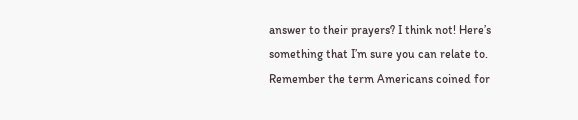answer to their prayers? I think not! Here’s something that I’m sure you can relate to. Remember the term Americans coined for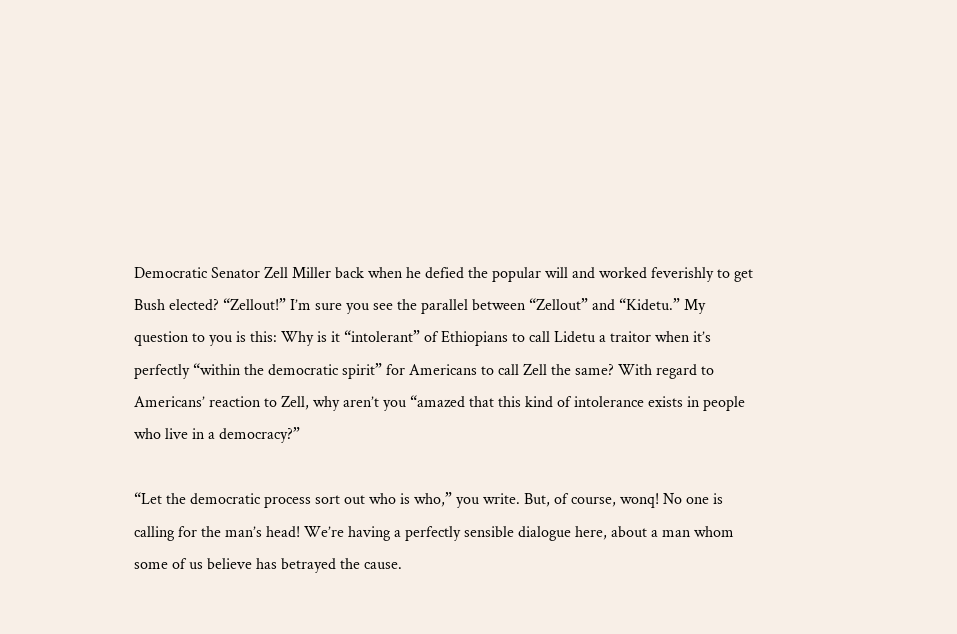Democratic Senator Zell Miller back when he defied the popular will and worked feverishly to get Bush elected? “Zellout!” I’m sure you see the parallel between “Zellout” and “Kidetu.” My question to you is this: Why is it “intolerant” of Ethiopians to call Lidetu a traitor when it’s perfectly “within the democratic spirit” for Americans to call Zell the same? With regard to Americans’ reaction to Zell, why aren’t you “amazed that this kind of intolerance exists in people who live in a democracy?”

“Let the democratic process sort out who is who,” you write. But, of course, wonq! No one is calling for the man’s head! We’re having a perfectly sensible dialogue here, about a man whom some of us believe has betrayed the cause.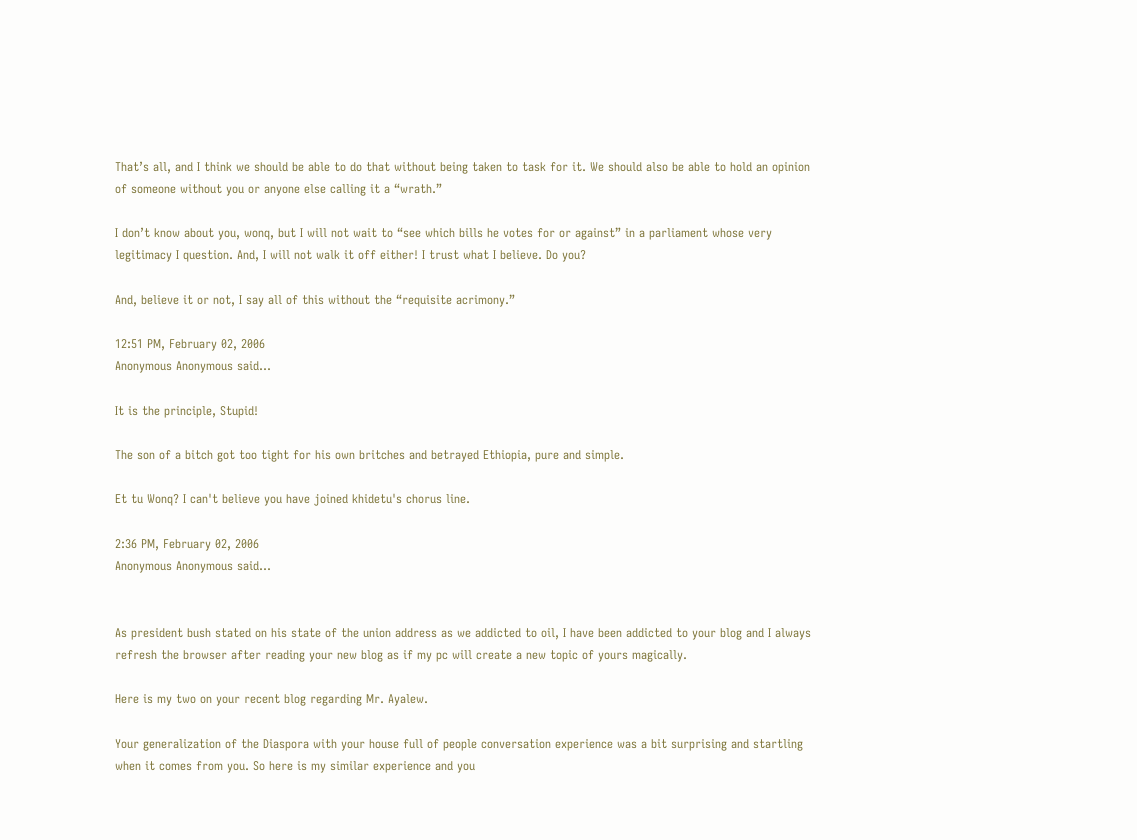That’s all, and I think we should be able to do that without being taken to task for it. We should also be able to hold an opinion of someone without you or anyone else calling it a “wrath.”

I don’t know about you, wonq, but I will not wait to “see which bills he votes for or against” in a parliament whose very legitimacy I question. And, I will not walk it off either! I trust what I believe. Do you?

And, believe it or not, I say all of this without the “requisite acrimony.”

12:51 PM, February 02, 2006
Anonymous Anonymous said...

It is the principle, Stupid!

The son of a bitch got too tight for his own britches and betrayed Ethiopia, pure and simple.

Et tu Wonq? I can't believe you have joined khidetu's chorus line.

2:36 PM, February 02, 2006
Anonymous Anonymous said...


As president bush stated on his state of the union address as we addicted to oil, I have been addicted to your blog and I always refresh the browser after reading your new blog as if my pc will create a new topic of yours magically.

Here is my two on your recent blog regarding Mr. Ayalew.

Your generalization of the Diaspora with your house full of people conversation experience was a bit surprising and startling when it comes from you. So here is my similar experience and you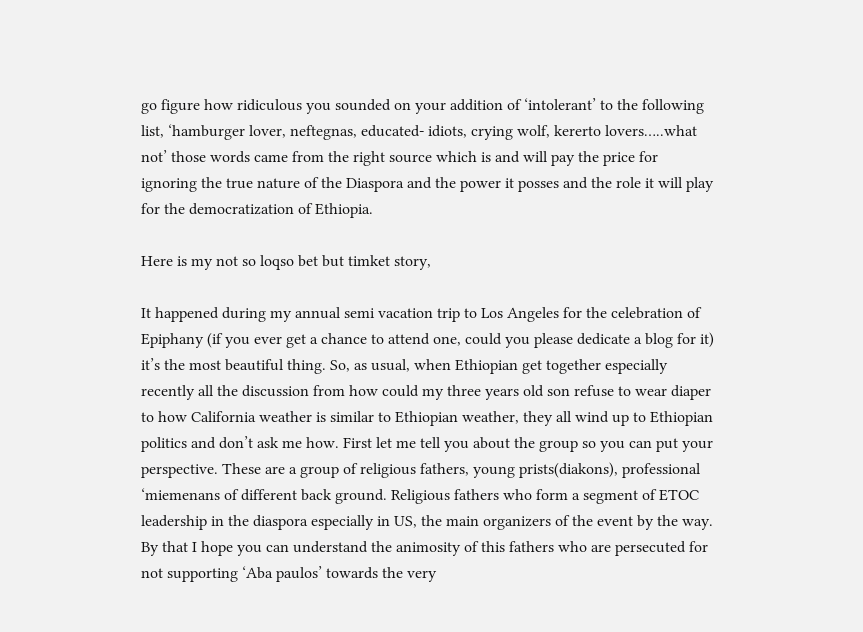go figure how ridiculous you sounded on your addition of ‘intolerant’ to the following list, ‘hamburger lover, neftegnas, educated- idiots, crying wolf, kererto lovers…..what not’ those words came from the right source which is and will pay the price for ignoring the true nature of the Diaspora and the power it posses and the role it will play for the democratization of Ethiopia.

Here is my not so loqso bet but timket story,

It happened during my annual semi vacation trip to Los Angeles for the celebration of Epiphany (if you ever get a chance to attend one, could you please dedicate a blog for it) it’s the most beautiful thing. So, as usual, when Ethiopian get together especially recently all the discussion from how could my three years old son refuse to wear diaper to how California weather is similar to Ethiopian weather, they all wind up to Ethiopian politics and don’t ask me how. First let me tell you about the group so you can put your perspective. These are a group of religious fathers, young prists(diakons), professional ‘miemenans of different back ground. Religious fathers who form a segment of ETOC leadership in the diaspora especially in US, the main organizers of the event by the way. By that I hope you can understand the animosity of this fathers who are persecuted for not supporting ‘Aba paulos’ towards the very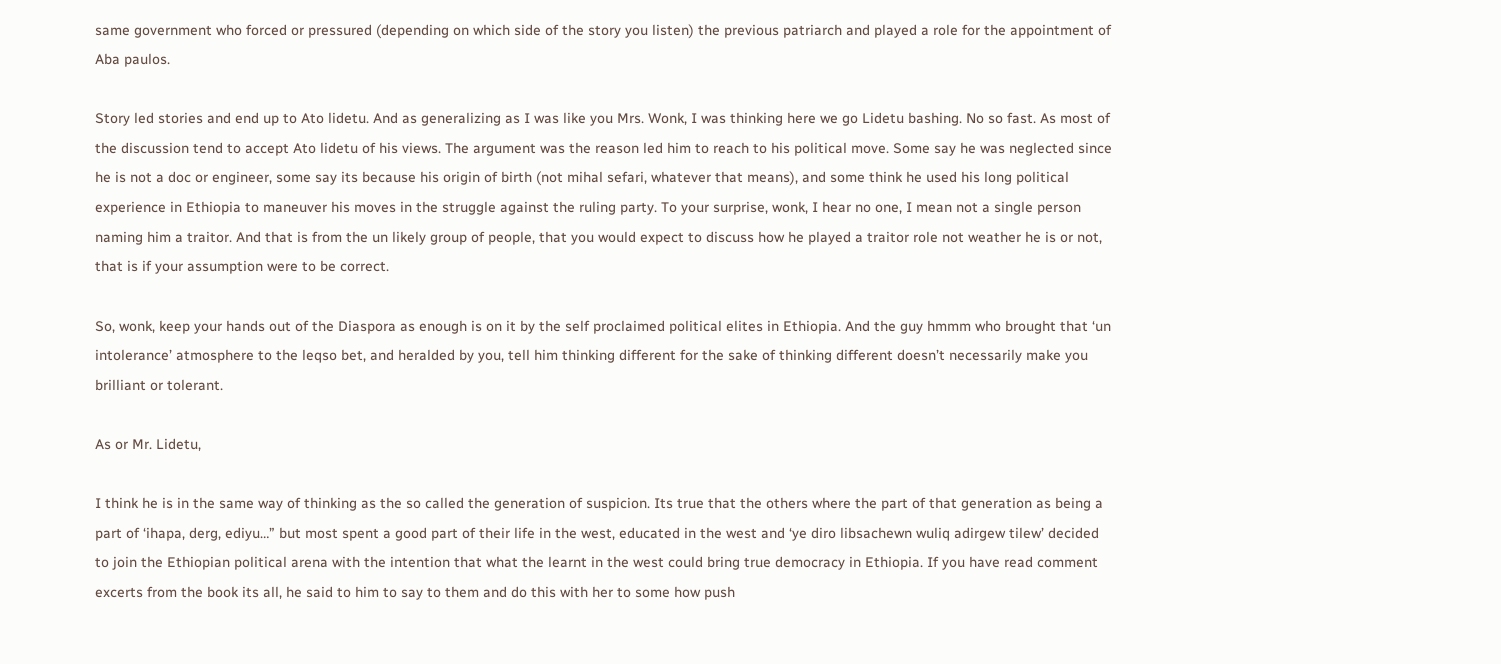same government who forced or pressured (depending on which side of the story you listen) the previous patriarch and played a role for the appointment of Aba paulos.

Story led stories and end up to Ato lidetu. And as generalizing as I was like you Mrs. Wonk, I was thinking here we go Lidetu bashing. No so fast. As most of the discussion tend to accept Ato lidetu of his views. The argument was the reason led him to reach to his political move. Some say he was neglected since he is not a doc or engineer, some say its because his origin of birth (not mihal sefari, whatever that means), and some think he used his long political experience in Ethiopia to maneuver his moves in the struggle against the ruling party. To your surprise, wonk, I hear no one, I mean not a single person naming him a traitor. And that is from the un likely group of people, that you would expect to discuss how he played a traitor role not weather he is or not, that is if your assumption were to be correct.

So, wonk, keep your hands out of the Diaspora as enough is on it by the self proclaimed political elites in Ethiopia. And the guy hmmm who brought that ‘un intolerance’ atmosphere to the leqso bet, and heralded by you, tell him thinking different for the sake of thinking different doesn’t necessarily make you brilliant or tolerant.

As or Mr. Lidetu,

I think he is in the same way of thinking as the so called the generation of suspicion. Its true that the others where the part of that generation as being a part of ‘ihapa, derg, ediyu…” but most spent a good part of their life in the west, educated in the west and ‘ye diro libsachewn wuliq adirgew tilew’ decided to join the Ethiopian political arena with the intention that what the learnt in the west could bring true democracy in Ethiopia. If you have read comment excerts from the book its all, he said to him to say to them and do this with her to some how push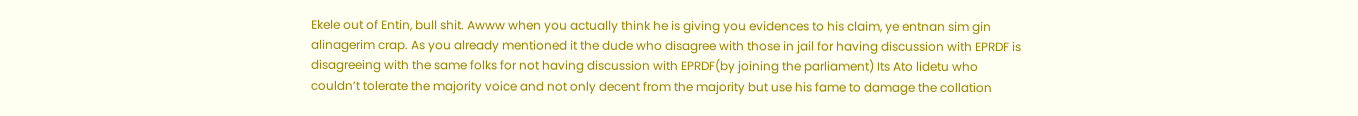Ekele out of Entin, bull shit. Awww when you actually think he is giving you evidences to his claim, ye entnan sim gin alinagerim crap. As you already mentioned it the dude who disagree with those in jail for having discussion with EPRDF is disagreeing with the same folks for not having discussion with EPRDF(by joining the parliament) Its Ato lidetu who couldn’t tolerate the majority voice and not only decent from the majority but use his fame to damage the collation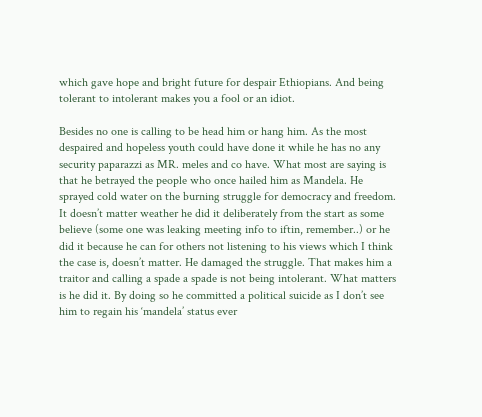which gave hope and bright future for despair Ethiopians. And being tolerant to intolerant makes you a fool or an idiot.

Besides no one is calling to be head him or hang him. As the most despaired and hopeless youth could have done it while he has no any security paparazzi as MR. meles and co have. What most are saying is that he betrayed the people who once hailed him as Mandela. He sprayed cold water on the burning struggle for democracy and freedom. It doesn’t matter weather he did it deliberately from the start as some believe (some one was leaking meeting info to iftin, remember..) or he did it because he can for others not listening to his views which I think the case is, doesn’t matter. He damaged the struggle. That makes him a traitor and calling a spade a spade is not being intolerant. What matters is he did it. By doing so he committed a political suicide as I don’t see him to regain his ‘mandela’ status ever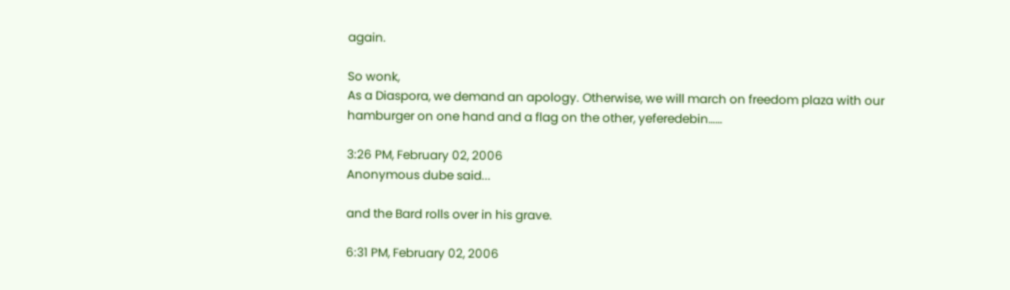again.

So wonk,
As a Diaspora, we demand an apology. Otherwise, we will march on freedom plaza with our hamburger on one hand and a flag on the other, yeferedebin……

3:26 PM, February 02, 2006
Anonymous dube said...

and the Bard rolls over in his grave.

6:31 PM, February 02, 2006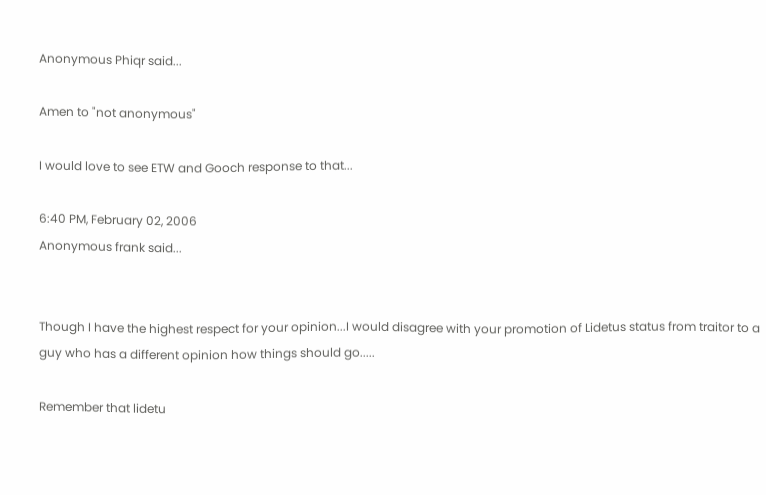Anonymous Phiqr said...

Amen to "not anonymous"

I would love to see ETW and Gooch response to that...

6:40 PM, February 02, 2006
Anonymous frank said...


Though I have the highest respect for your opinion...I would disagree with your promotion of Lidetus status from traitor to a guy who has a different opinion how things should go.....

Remember that lidetu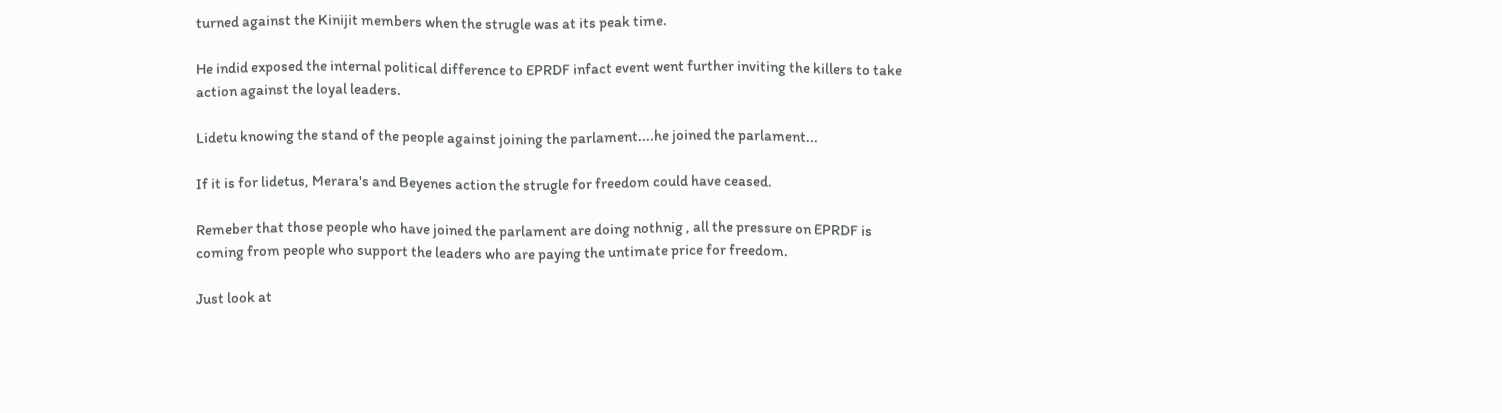turned against the Kinijit members when the strugle was at its peak time.

He indid exposed the internal political difference to EPRDF infact event went further inviting the killers to take action against the loyal leaders.

Lidetu knowing the stand of the people against joining the parlament....he joined the parlament...

If it is for lidetus, Merara's and Beyenes action the strugle for freedom could have ceased.

Remeber that those people who have joined the parlament are doing nothnig , all the pressure on EPRDF is coming from people who support the leaders who are paying the untimate price for freedom.

Just look at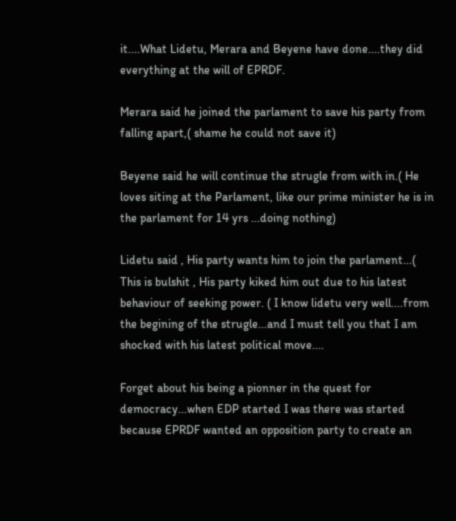it....What Lidetu, Merara and Beyene have done....they did everything at the will of EPRDF.

Merara said he joined the parlament to save his party from falling apart,( shame he could not save it)

Beyene said he will continue the strugle from with in.( He loves siting at the Parlament, like our prime minister he is in the parlament for 14 yrs ...doing nothing)

Lidetu said , His party wants him to join the parlament...( This is bulshit , His party kiked him out due to his latest behaviour of seeking power. ( I know lidetu very well....from the begining of the strugle...and I must tell you that I am shocked with his latest political move....

Forget about his being a pionner in the quest for democracy...when EDP started I was there was started because EPRDF wanted an opposition party to create an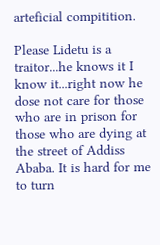arteficial compitition.

Please Lidetu is a traitor...he knows it I know it...right now he dose not care for those who are in prison for those who are dying at the street of Addiss Ababa. It is hard for me to turn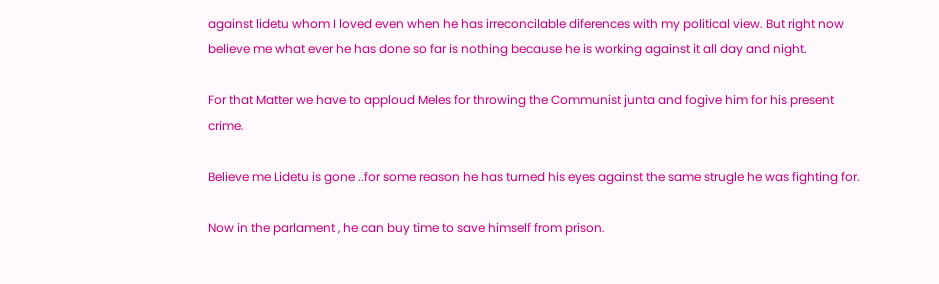against lidetu whom I loved even when he has irreconcilable diferences with my political view. But right now believe me what ever he has done so far is nothing because he is working against it all day and night.

For that Matter we have to apploud Meles for throwing the Communist junta and fogive him for his present crime.

Believe me Lidetu is gone ..for some reason he has turned his eyes against the same strugle he was fighting for.

Now in the parlament , he can buy time to save himself from prison.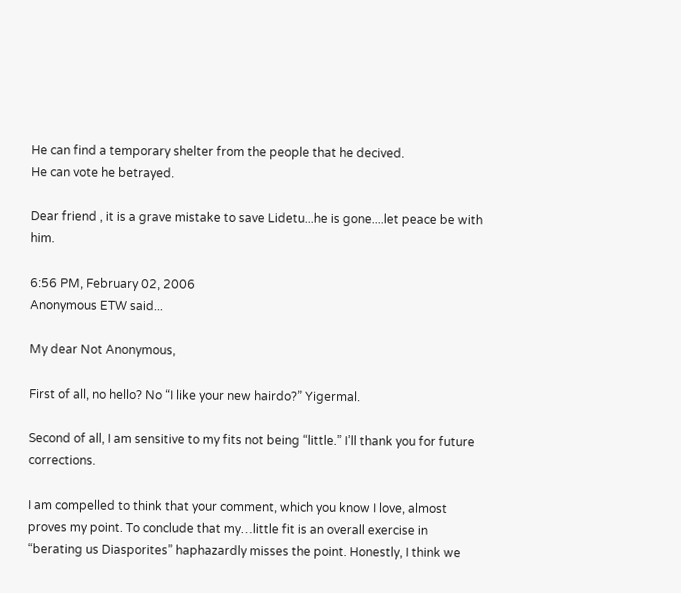He can find a temporary shelter from the people that he decived.
He can vote he betrayed.

Dear friend , it is a grave mistake to save Lidetu...he is gone....let peace be with him.

6:56 PM, February 02, 2006
Anonymous ETW said...

My dear Not Anonymous,

First of all, no hello? No “I like your new hairdo?” Yigermal.

Second of all, I am sensitive to my fits not being “little.” I’ll thank you for future corrections.

I am compelled to think that your comment, which you know I love, almost proves my point. To conclude that my…little fit is an overall exercise in “berating us Diasporites” haphazardly misses the point. Honestly, I think we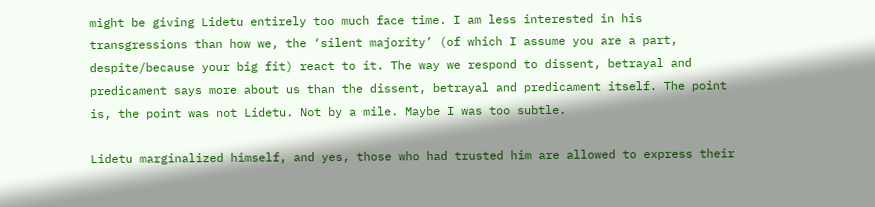might be giving Lidetu entirely too much face time. I am less interested in his transgressions than how we, the ‘silent majority’ (of which I assume you are a part, despite/because your big fit) react to it. The way we respond to dissent, betrayal and predicament says more about us than the dissent, betrayal and predicament itself. The point is, the point was not Lidetu. Not by a mile. Maybe I was too subtle.

Lidetu marginalized himself, and yes, those who had trusted him are allowed to express their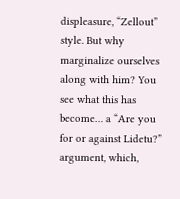displeasure, “Zellout” style. But why marginalize ourselves along with him? You see what this has become… a “Are you for or against Lidetu?” argument, which,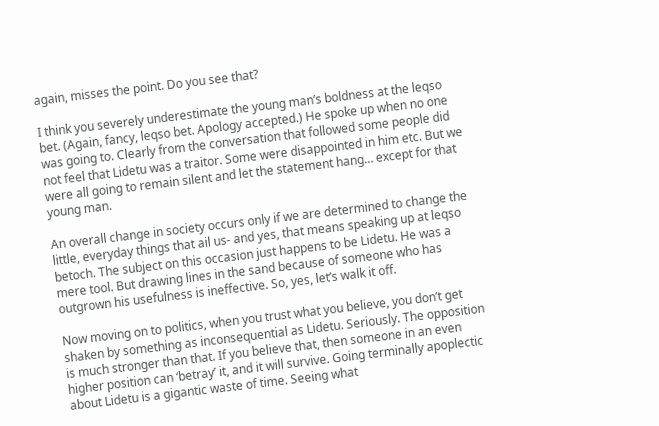again, misses the point. Do you see that?

I think you severely underestimate the young man’s boldness at the leqso bet. (Again, fancy, leqso bet. Apology accepted.) He spoke up when no one was going to. Clearly from the conversation that followed some people did not feel that Lidetu was a traitor. Some were disappointed in him etc. But we were all going to remain silent and let the statement hang… except for that young man.

An overall change in society occurs only if we are determined to change the little, everyday things that ail us- and yes, that means speaking up at leqso betoch. The subject on this occasion just happens to be Lidetu. He was a mere tool. But drawing lines in the sand because of someone who has outgrown his usefulness is ineffective. So, yes, let’s walk it off.

Now moving on to politics, when you trust what you believe, you don’t get shaken by something as inconsequential as Lidetu. Seriously. The opposition is much stronger than that. If you believe that, then someone in an even higher position can ‘betray’ it, and it will survive. Going terminally apoplectic about Lidetu is a gigantic waste of time. Seeing what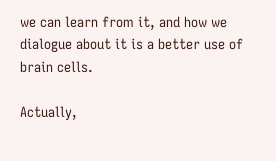we can learn from it, and how we dialogue about it is a better use of brain cells.

Actually,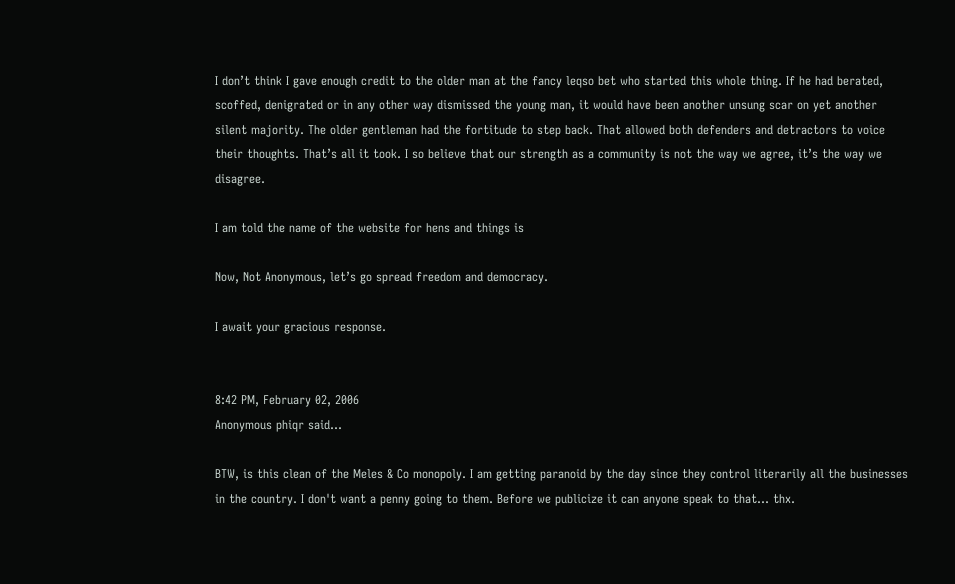I don’t think I gave enough credit to the older man at the fancy leqso bet who started this whole thing. If he had berated, scoffed, denigrated or in any other way dismissed the young man, it would have been another unsung scar on yet another silent majority. The older gentleman had the fortitude to step back. That allowed both defenders and detractors to voice their thoughts. That’s all it took. I so believe that our strength as a community is not the way we agree, it’s the way we disagree.

I am told the name of the website for hens and things is

Now, Not Anonymous, let’s go spread freedom and democracy.

I await your gracious response.


8:42 PM, February 02, 2006
Anonymous phiqr said...

BTW, is this clean of the Meles & Co monopoly. I am getting paranoid by the day since they control literarily all the businesses in the country. I don't want a penny going to them. Before we publicize it can anyone speak to that... thx.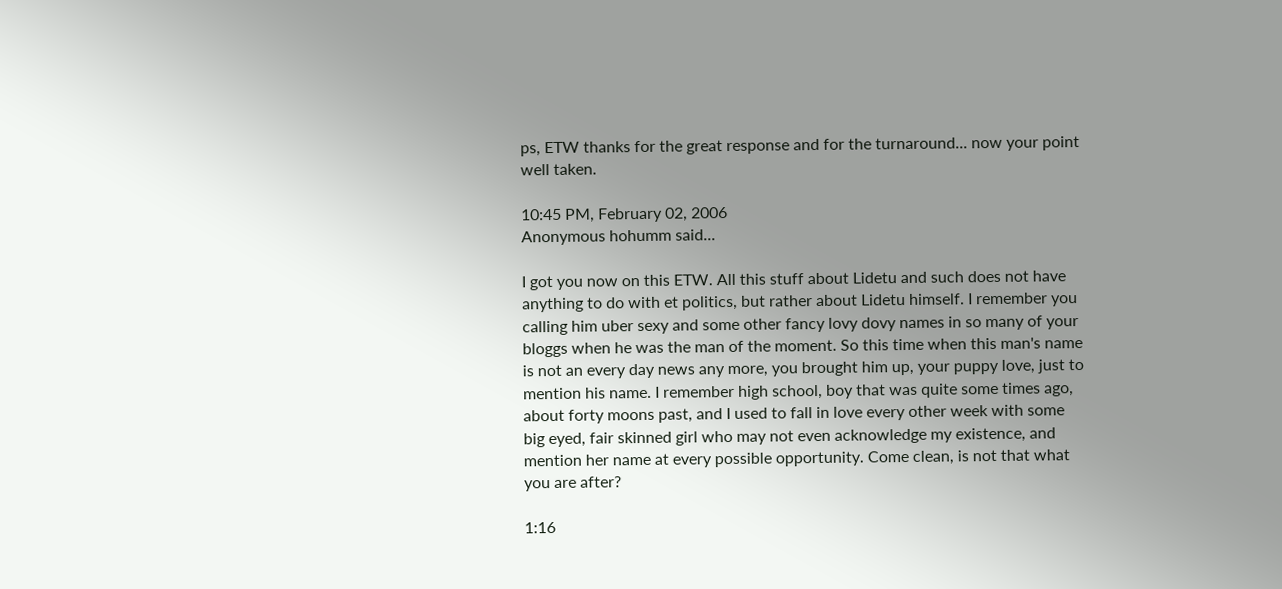ps, ETW thanks for the great response and for the turnaround... now your point well taken.

10:45 PM, February 02, 2006
Anonymous hohumm said...

I got you now on this ETW. All this stuff about Lidetu and such does not have anything to do with et politics, but rather about Lidetu himself. I remember you calling him uber sexy and some other fancy lovy dovy names in so many of your bloggs when he was the man of the moment. So this time when this man's name is not an every day news any more, you brought him up, your puppy love, just to mention his name. I remember high school, boy that was quite some times ago, about forty moons past, and I used to fall in love every other week with some big eyed, fair skinned girl who may not even acknowledge my existence, and mention her name at every possible opportunity. Come clean, is not that what you are after?

1:16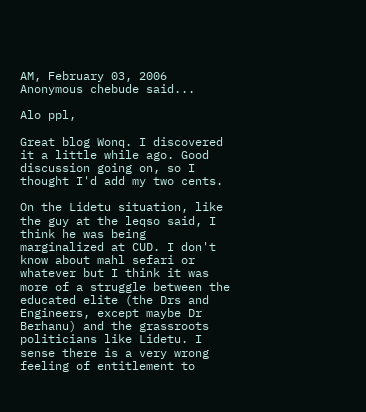AM, February 03, 2006
Anonymous chebude said...

Alo ppl,

Great blog Wonq. I discovered it a little while ago. Good discussion going on, so I thought I'd add my two cents.

On the Lidetu situation, like the guy at the leqso said, I think he was being marginalized at CUD. I don't know about mahl sefari or whatever but I think it was more of a struggle between the educated elite (the Drs and Engineers, except maybe Dr Berhanu) and the grassroots politicians like Lidetu. I sense there is a very wrong feeling of entitlement to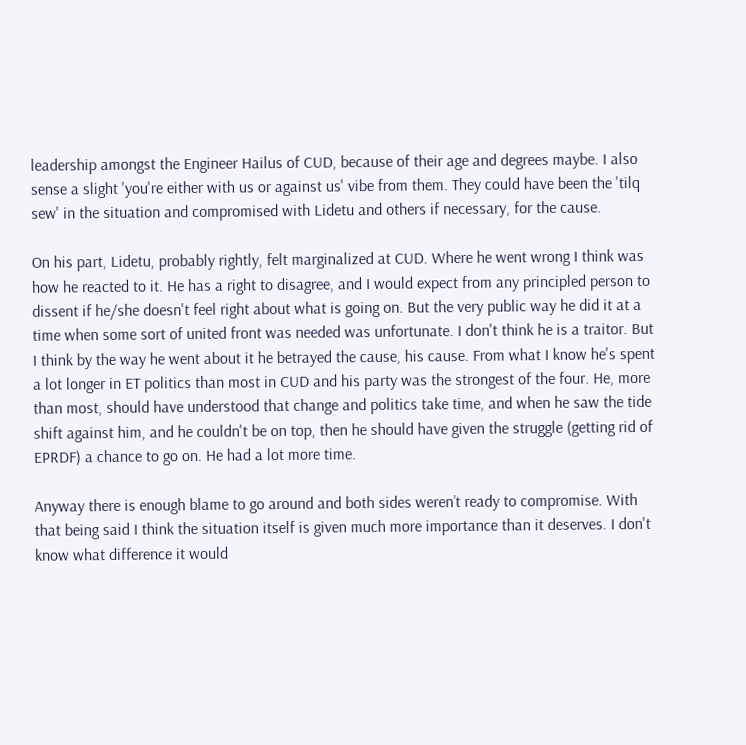leadership amongst the Engineer Hailus of CUD, because of their age and degrees maybe. I also sense a slight 'you're either with us or against us' vibe from them. They could have been the 'tilq sew' in the situation and compromised with Lidetu and others if necessary, for the cause.

On his part, Lidetu, probably rightly, felt marginalized at CUD. Where he went wrong I think was how he reacted to it. He has a right to disagree, and I would expect from any principled person to dissent if he/she doesn't feel right about what is going on. But the very public way he did it at a time when some sort of united front was needed was unfortunate. I don't think he is a traitor. But I think by the way he went about it he betrayed the cause, his cause. From what I know he's spent a lot longer in ET politics than most in CUD and his party was the strongest of the four. He, more than most, should have understood that change and politics take time, and when he saw the tide shift against him, and he couldn't be on top, then he should have given the struggle (getting rid of EPRDF) a chance to go on. He had a lot more time.

Anyway there is enough blame to go around and both sides weren’t ready to compromise. With that being said I think the situation itself is given much more importance than it deserves. I don't know what difference it would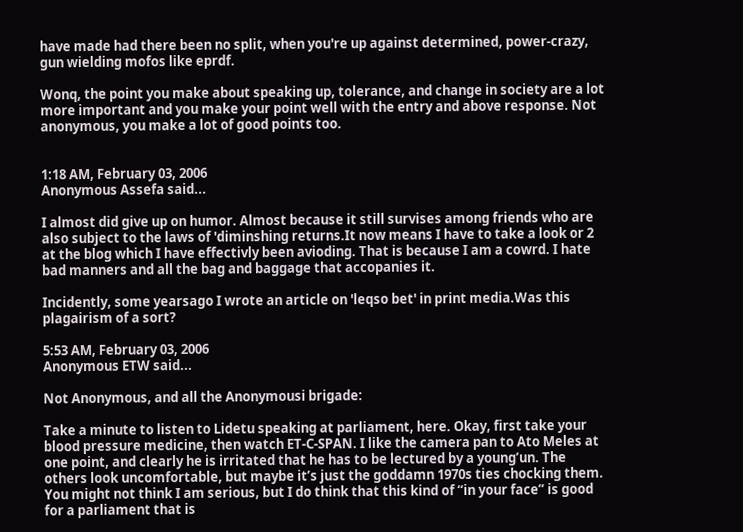have made had there been no split, when you're up against determined, power-crazy, gun wielding mofos like eprdf.

Wonq, the point you make about speaking up, tolerance, and change in society are a lot more important and you make your point well with the entry and above response. Not anonymous, you make a lot of good points too.


1:18 AM, February 03, 2006
Anonymous Assefa said...

I almost did give up on humor. Almost because it still survises among friends who are also subject to the laws of 'diminshing returns.It now means I have to take a look or 2 at the blog which I have effectivly been avioding. That is because I am a cowrd. I hate bad manners and all the bag and baggage that accopanies it.

Incidently, some yearsago I wrote an article on 'leqso bet' in print media.Was this plagairism of a sort?

5:53 AM, February 03, 2006
Anonymous ETW said...

Not Anonymous, and all the Anonymousi brigade:

Take a minute to listen to Lidetu speaking at parliament, here. Okay, first take your blood pressure medicine, then watch ET-C-SPAN. I like the camera pan to Ato Meles at one point, and clearly he is irritated that he has to be lectured by a young’un. The others look uncomfortable, but maybe it’s just the goddamn 1970s ties chocking them. You might not think I am serious, but I do think that this kind of “in your face” is good for a parliament that is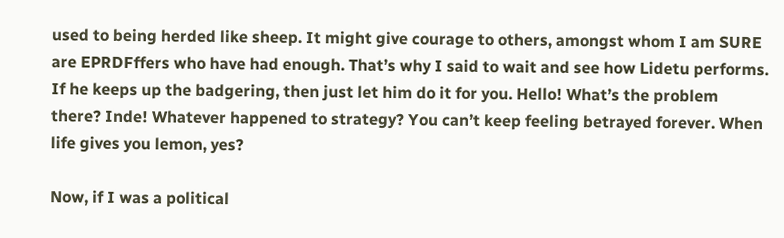used to being herded like sheep. It might give courage to others, amongst whom I am SURE are EPRDFffers who have had enough. That’s why I said to wait and see how Lidetu performs. If he keeps up the badgering, then just let him do it for you. Hello! What’s the problem there? Inde! Whatever happened to strategy? You can’t keep feeling betrayed forever. When life gives you lemon, yes?

Now, if I was a political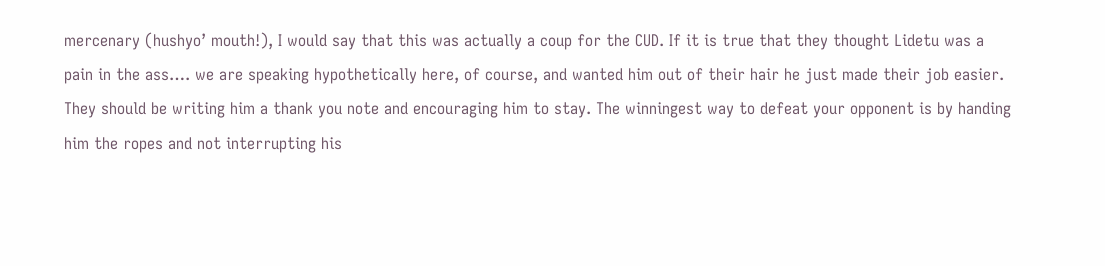mercenary (hushyo’ mouth!), I would say that this was actually a coup for the CUD. If it is true that they thought Lidetu was a pain in the ass…. we are speaking hypothetically here, of course, and wanted him out of their hair he just made their job easier. They should be writing him a thank you note and encouraging him to stay. The winningest way to defeat your opponent is by handing him the ropes and not interrupting his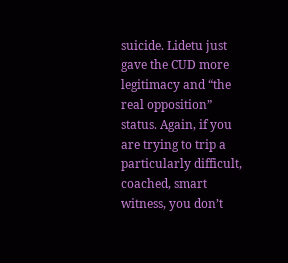suicide. Lidetu just gave the CUD more legitimacy and “the real opposition” status. Again, if you are trying to trip a particularly difficult, coached, smart witness, you don’t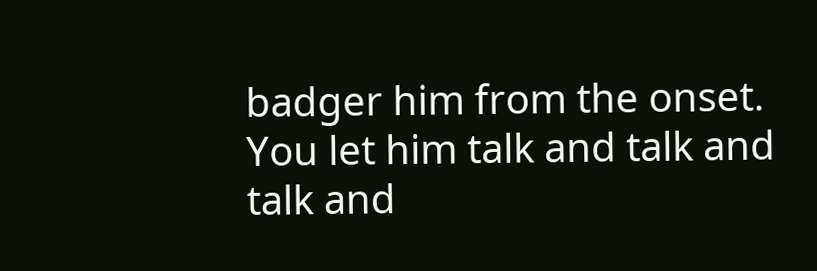badger him from the onset. You let him talk and talk and talk and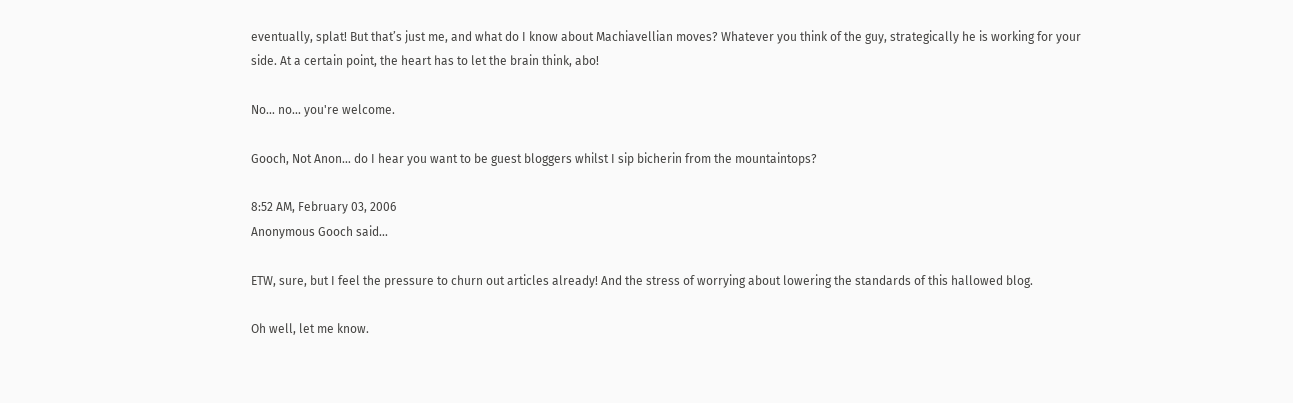eventually, splat! But that’s just me, and what do I know about Machiavellian moves? Whatever you think of the guy, strategically he is working for your side. At a certain point, the heart has to let the brain think, abo!

No... no... you're welcome.

Gooch, Not Anon… do I hear you want to be guest bloggers whilst I sip bicherin from the mountaintops?

8:52 AM, February 03, 2006
Anonymous Gooch said...

ETW, sure, but I feel the pressure to churn out articles already! And the stress of worrying about lowering the standards of this hallowed blog.

Oh well, let me know.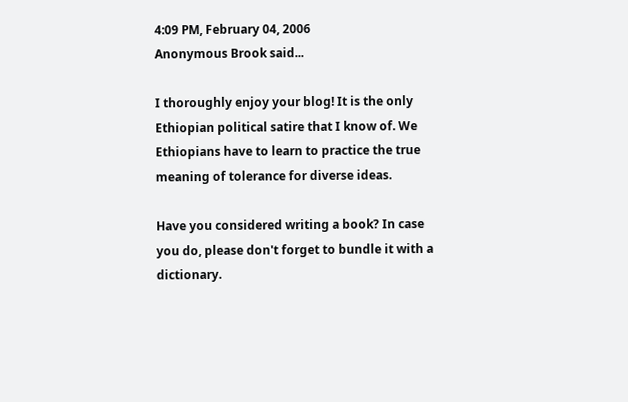4:09 PM, February 04, 2006
Anonymous Brook said...

I thoroughly enjoy your blog! It is the only Ethiopian political satire that I know of. We Ethiopians have to learn to practice the true meaning of tolerance for diverse ideas.

Have you considered writing a book? In case you do, please don't forget to bundle it with a dictionary.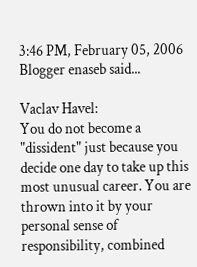3:46 PM, February 05, 2006
Blogger enaseb said...

Vaclav Havel:
You do not become a "dissident" just because you decide one day to take up this most unusual career. You are thrown into it by your personal sense of responsibility, combined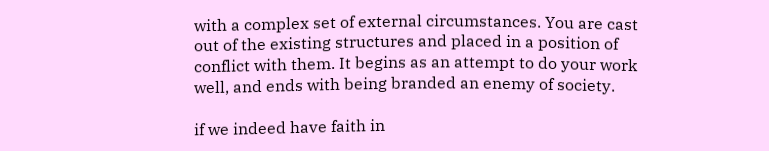with a complex set of external circumstances. You are cast out of the existing structures and placed in a position of conflict with them. It begins as an attempt to do your work well, and ends with being branded an enemy of society.

if we indeed have faith in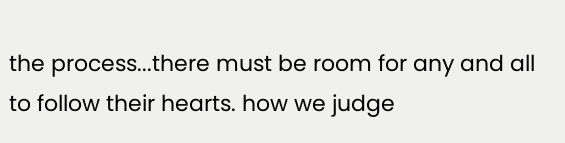the process...there must be room for any and all to follow their hearts. how we judge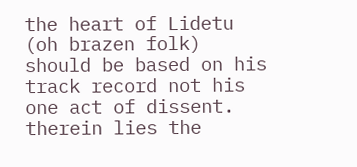the heart of Lidetu (oh brazen folk) should be based on his track record not his one act of dissent. therein lies the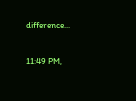difference...

11:49 PM,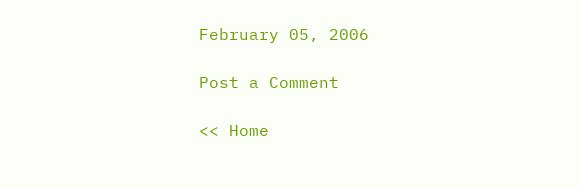February 05, 2006

Post a Comment

<< Home